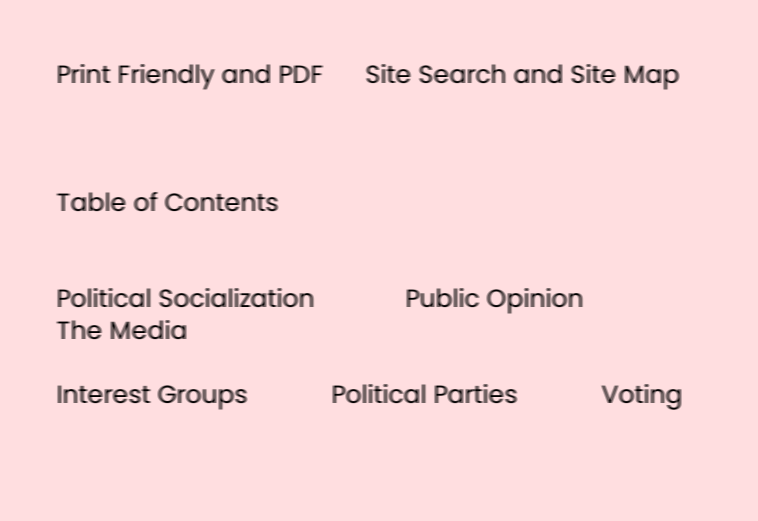Print Friendly and PDF      Site Search and Site Map



Table of Contents


Political Socialization             Public Opinion                The Media

Interest Groups            Political Parties            Voting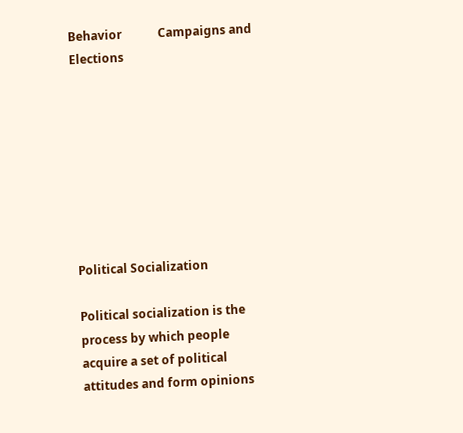Behavior            Campaigns and Elections








Political Socialization

Political socialization is the process by which people acquire a set of political attitudes and form opinions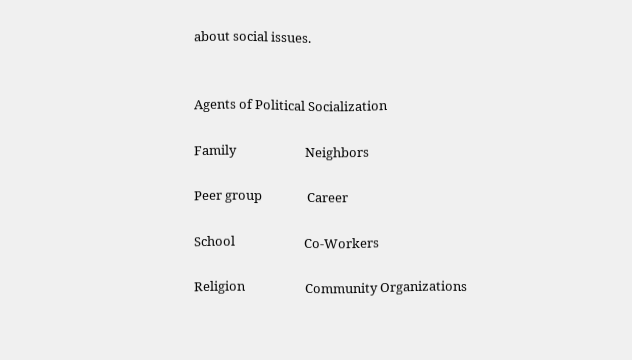about social issues.


Agents of Political Socialization

Family                       Neighbors

Peer group               Career

School                       Co-Workers

Religion                    Community Organizations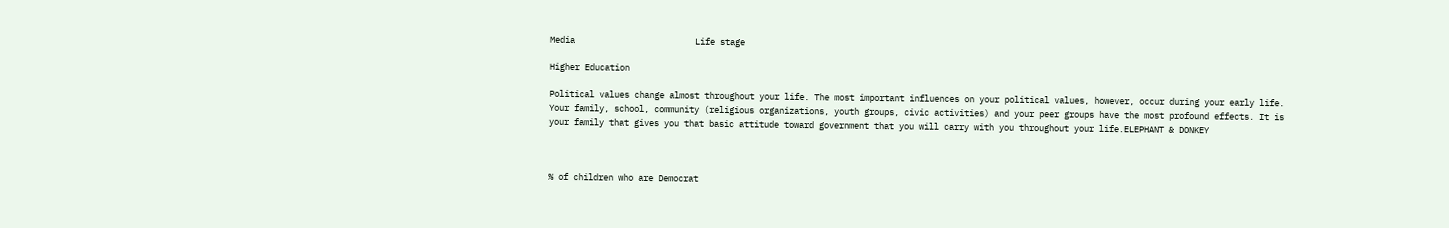Media                        Life stage

Higher Education

Political values change almost throughout your life. The most important influences on your political values, however, occur during your early life. Your family, school, community (religious organizations, youth groups, civic activities) and your peer groups have the most profound effects. It is your family that gives you that basic attitude toward government that you will carry with you throughout your life.ELEPHANT & DONKEY



% of children who are Democrat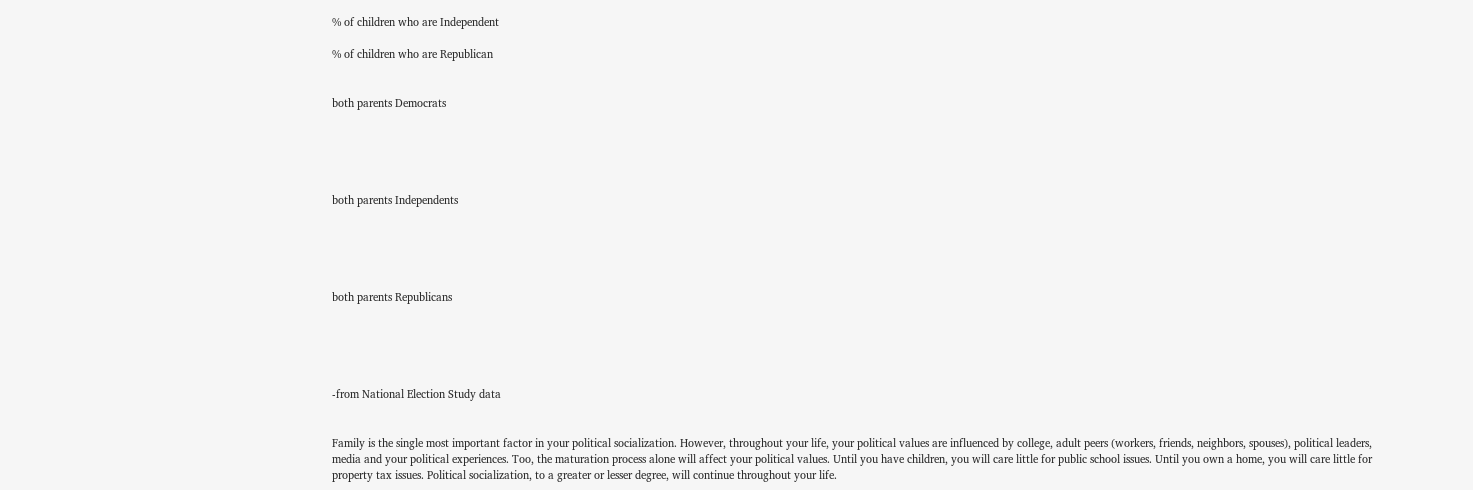% of children who are Independent

% of children who are Republican


both parents Democrats





both parents Independents





both parents Republicans





-from National Election Study data


Family is the single most important factor in your political socialization. However, throughout your life, your political values are influenced by college, adult peers (workers, friends, neighbors, spouses), political leaders, media and your political experiences. Too, the maturation process alone will affect your political values. Until you have children, you will care little for public school issues. Until you own a home, you will care little for property tax issues. Political socialization, to a greater or lesser degree, will continue throughout your life.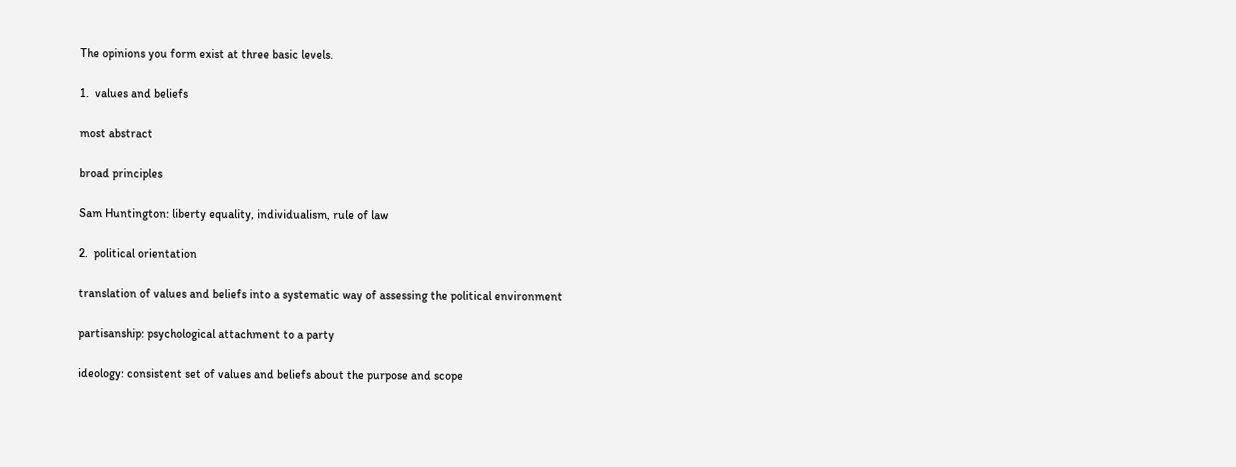The opinions you form exist at three basic levels.

1.  values and beliefs

most abstract

broad principles

Sam Huntington: liberty equality, individualism, rule of law

2.  political orientation

translation of values and beliefs into a systematic way of assessing the political environment

partisanship: psychological attachment to a party

ideology: consistent set of values and beliefs about the purpose and scope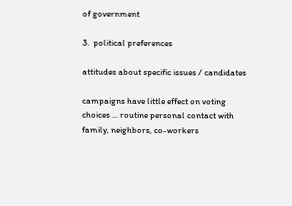of government

3.  political preferences

attitudes about specific issues / candidates

campaigns have little effect on voting choices ... routine personal contact with family, neighbors, co-workers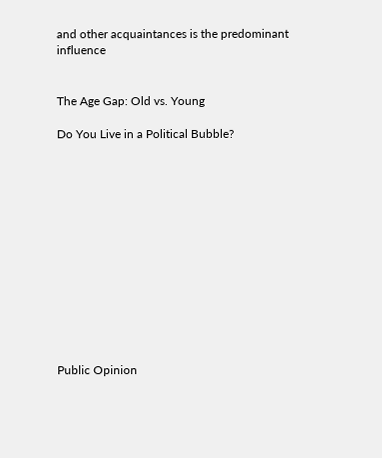and other acquaintances is the predominant influence


The Age Gap: Old vs. Young

Do You Live in a Political Bubble?













Public Opinion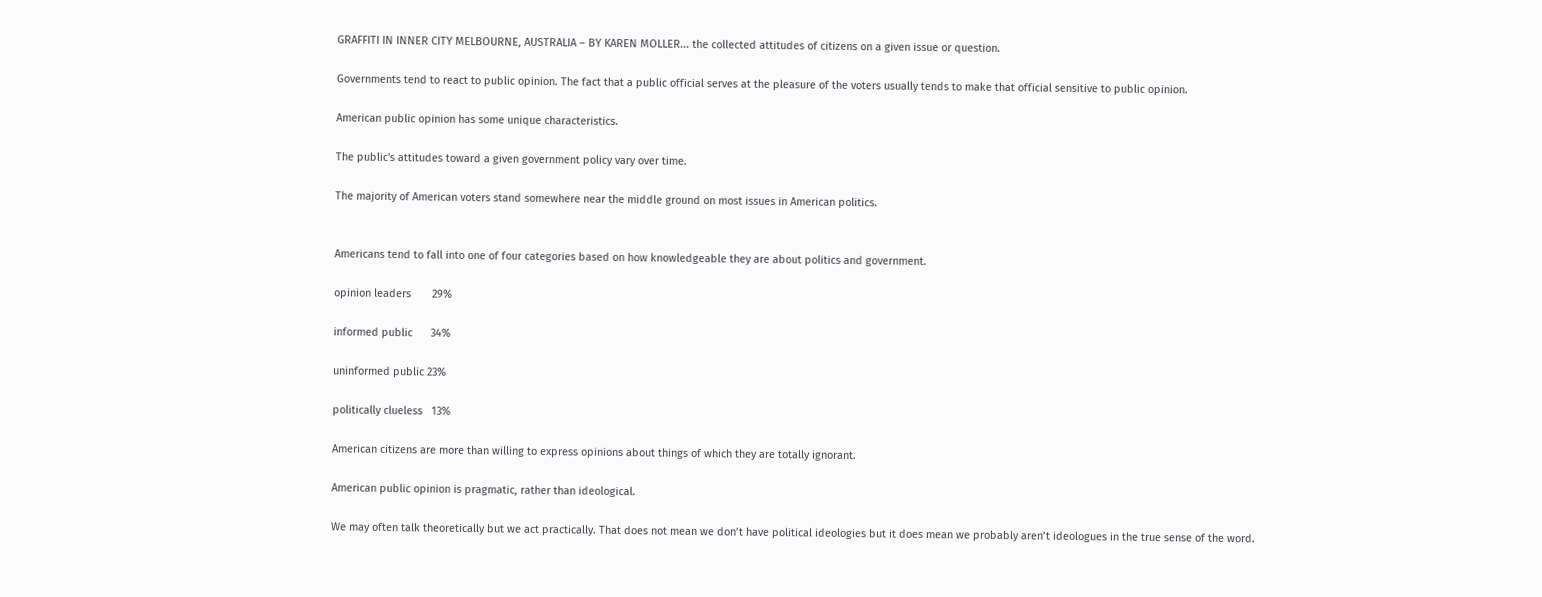GRAFFITI IN INNER CITY MELBOURNE, AUSTRALIA – BY KAREN MOLLER... the collected attitudes of citizens on a given issue or question.

Governments tend to react to public opinion. The fact that a public official serves at the pleasure of the voters usually tends to make that official sensitive to public opinion.

American public opinion has some unique characteristics.

The public's attitudes toward a given government policy vary over time.

The majority of American voters stand somewhere near the middle ground on most issues in American politics.


Americans tend to fall into one of four categories based on how knowledgeable they are about politics and government.

opinion leaders       29%

informed public      34%

uninformed public 23%

politically clueless   13%

American citizens are more than willing to express opinions about things of which they are totally ignorant.

American public opinion is pragmatic, rather than ideological.

We may often talk theoretically but we act practically. That does not mean we don’t have political ideologies but it does mean we probably aren’t ideologues in the true sense of the word.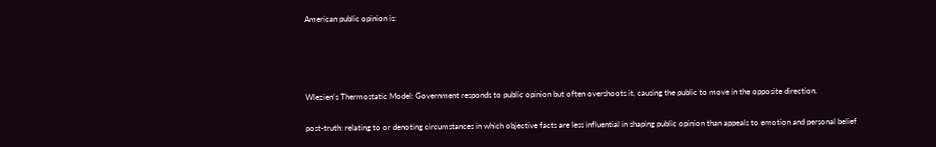American public opinion is:




Wlezien's Thermostatic Model: Government responds to public opinion but often overshoots it, causing the public to move in the opposite direction.

post-truth: relating to or denoting circumstances in which objective facts are less influential in shaping public opinion than appeals to emotion and personal belief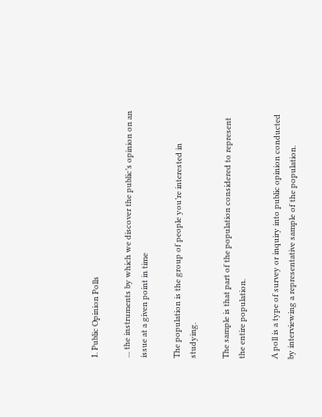I. Public Opinion Polls

... the instruments by which we discover the public’s opinion on an issue at a given point in time

The population is the group of people you’re interested in studying.

The sample is that part of the population considered to represent the entire population.

A poll is a type of survey or inquiry into public opinion conducted by interviewing a representative sample of the population.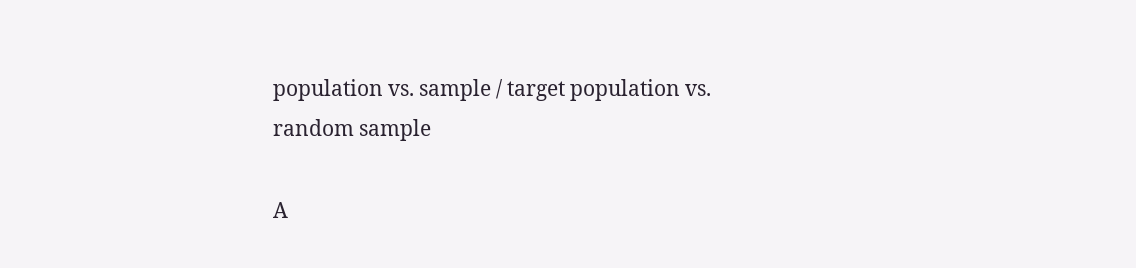population vs. sample / target population vs. random sample

A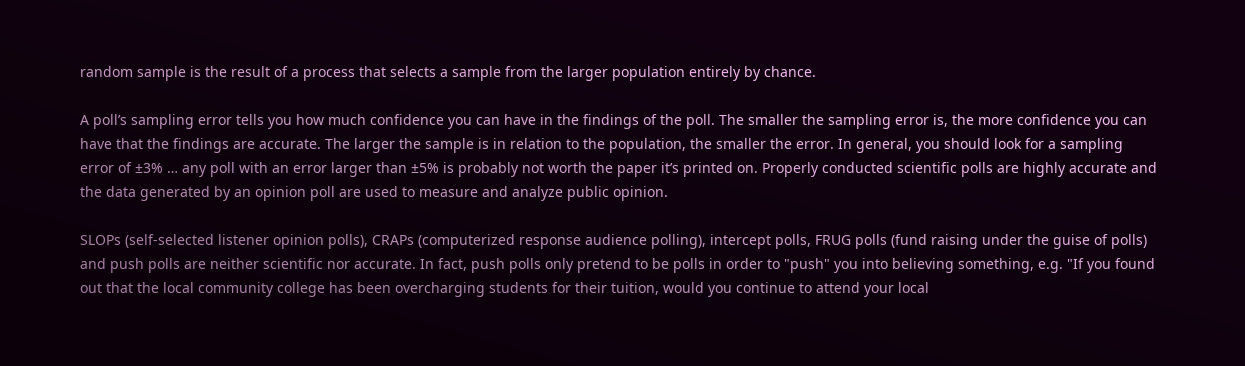random sample is the result of a process that selects a sample from the larger population entirely by chance.

A poll’s sampling error tells you how much confidence you can have in the findings of the poll. The smaller the sampling error is, the more confidence you can have that the findings are accurate. The larger the sample is in relation to the population, the smaller the error. In general, you should look for a sampling error of ±3% … any poll with an error larger than ±5% is probably not worth the paper it’s printed on. Properly conducted scientific polls are highly accurate and the data generated by an opinion poll are used to measure and analyze public opinion.

SLOPs (self-selected listener opinion polls), CRAPs (computerized response audience polling), intercept polls, FRUG polls (fund raising under the guise of polls) and push polls are neither scientific nor accurate. In fact, push polls only pretend to be polls in order to "push" you into believing something, e.g. "If you found out that the local community college has been overcharging students for their tuition, would you continue to attend your local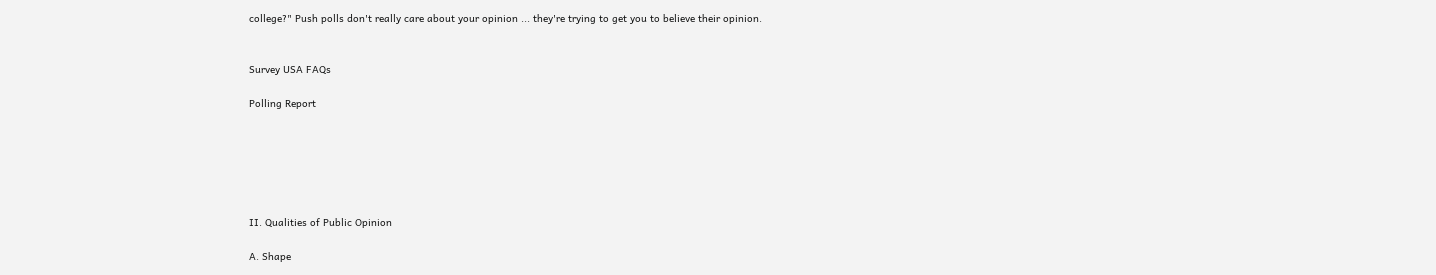college?" Push polls don't really care about your opinion ... they're trying to get you to believe their opinion.


Survey USA FAQs

Polling Report






II. Qualities of Public Opinion

A. Shape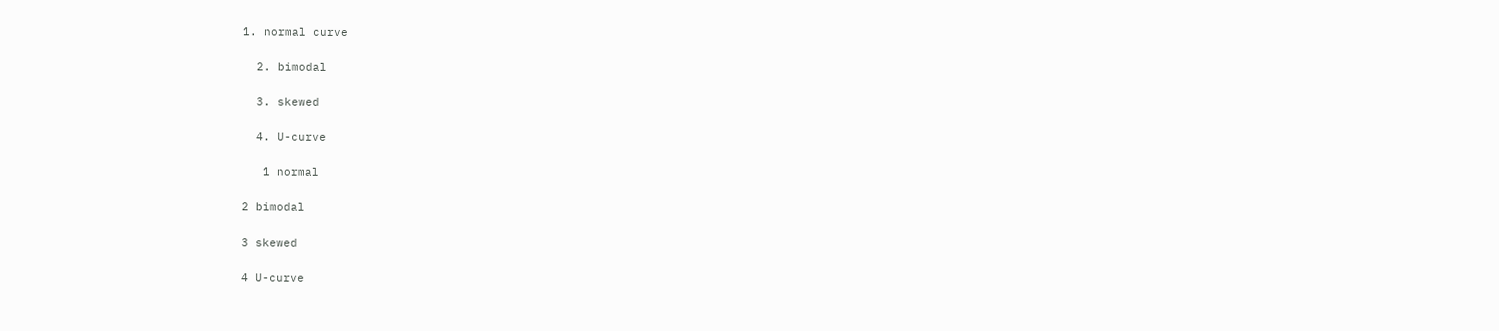1. normal curve

  2. bimodal

  3. skewed

  4. U-curve

   1 normal

2 bimodal

3 skewed

4 U-curve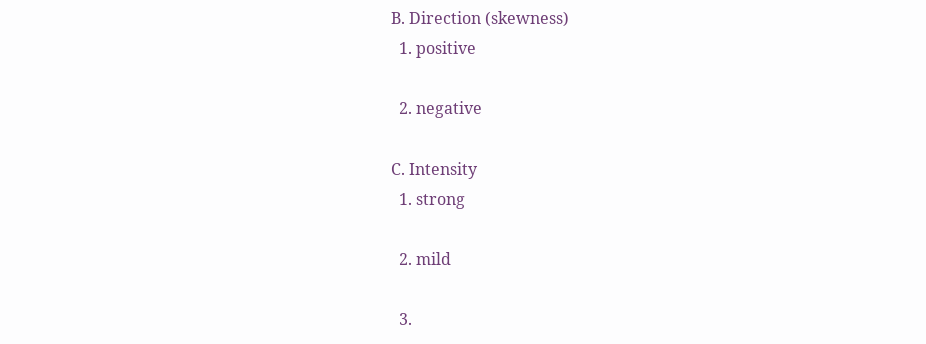B. Direction (skewness)
  1. positive

  2. negative

C. Intensity
  1. strong

  2. mild

  3.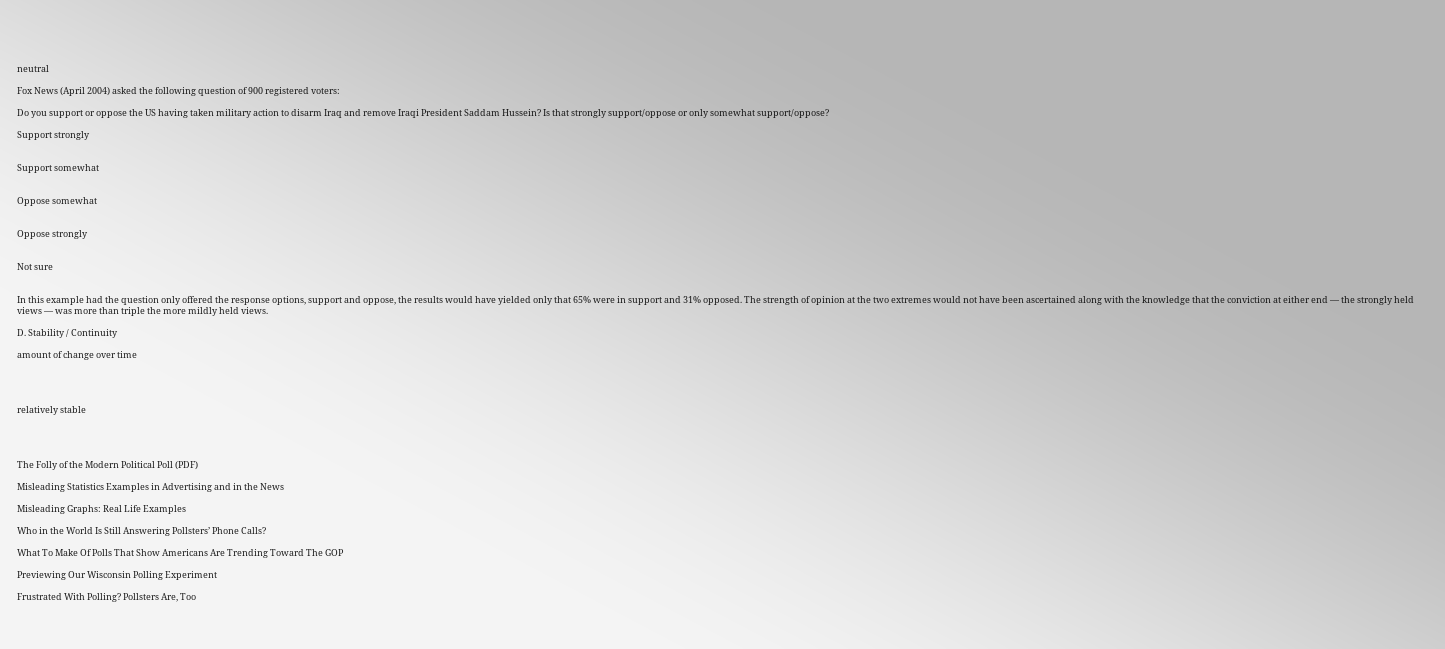neutral

Fox News (April 2004) asked the following question of 900 registered voters:

Do you support or oppose the US having taken military action to disarm Iraq and remove Iraqi President Saddam Hussein? Is that strongly support/oppose or only somewhat support/oppose?

Support strongly


Support somewhat


Oppose somewhat


Oppose strongly


Not sure


In this example had the question only offered the response options, support and oppose, the results would have yielded only that 65% were in support and 31% opposed. The strength of opinion at the two extremes would not have been ascertained along with the knowledge that the conviction at either end — the strongly held views — was more than triple the more mildly held views.

D. Stability / Continuity

amount of change over time




relatively stable




The Folly of the Modern Political Poll (PDF)

Misleading Statistics Examples in Advertising and in the News

Misleading Graphs: Real Life Examples

Who in the World Is Still Answering Pollsters’ Phone Calls?

What To Make Of Polls That Show Americans Are Trending Toward The GOP

Previewing Our Wisconsin Polling Experiment

Frustrated With Polling? Pollsters Are, Too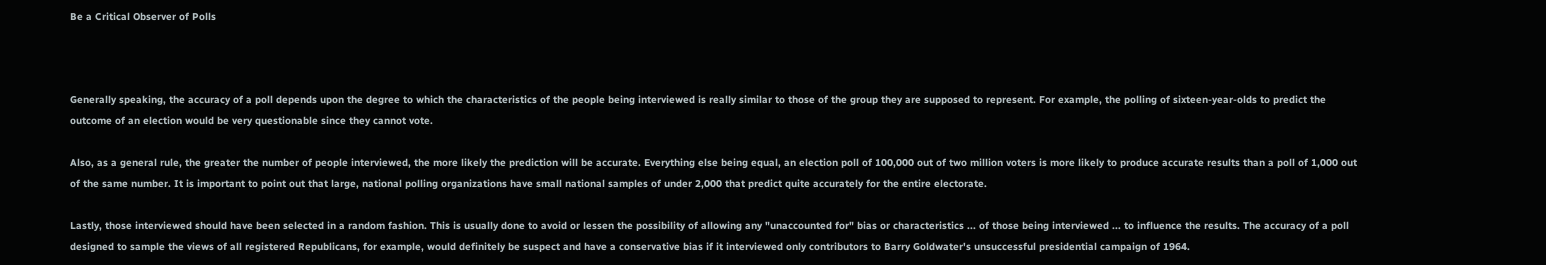Be a Critical Observer of Polls



Generally speaking, the accuracy of a poll depends upon the degree to which the characteristics of the people being interviewed is really similar to those of the group they are supposed to represent. For example, the polling of sixteen-year-olds to predict the outcome of an election would be very questionable since they cannot vote.

Also, as a general rule, the greater the number of people interviewed, the more likely the prediction will be accurate. Everything else being equal, an election poll of 100,000 out of two million voters is more likely to produce accurate results than a poll of 1,000 out of the same number. It is important to point out that large, national polling organizations have small national samples of under 2,000 that predict quite accurately for the entire electorate.

Lastly, those interviewed should have been selected in a random fashion. This is usually done to avoid or lessen the possibility of allowing any "unaccounted for" bias or characteristics ... of those being interviewed ... to influence the results. The accuracy of a poll designed to sample the views of all registered Republicans, for example, would definitely be suspect and have a conservative bias if it interviewed only contributors to Barry Goldwater's unsuccessful presidential campaign of 1964.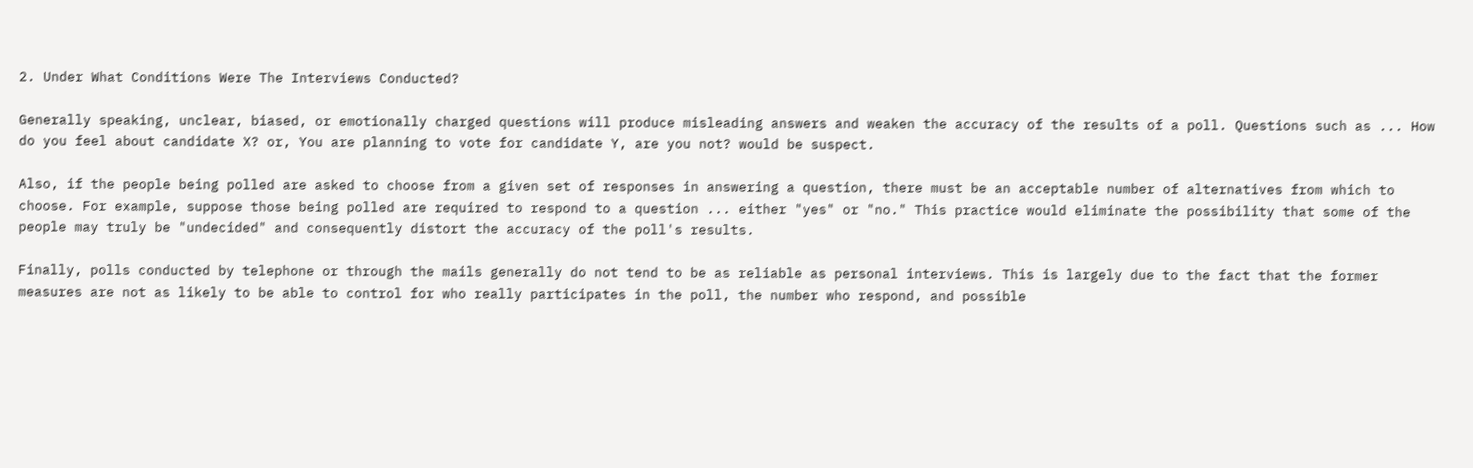2. Under What Conditions Were The Interviews Conducted?

Generally speaking, unclear, biased, or emotionally charged questions will produce misleading answers and weaken the accuracy of the results of a poll. Questions such as ... How do you feel about candidate X? or, You are planning to vote for candidate Y, are you not? would be suspect.

Also, if the people being polled are asked to choose from a given set of responses in answering a question, there must be an acceptable number of alternatives from which to choose. For example, suppose those being polled are required to respond to a question ... either "yes" or "no." This practice would eliminate the possibility that some of the people may truly be "undecided" and consequently distort the accuracy of the poll's results.

Finally, polls conducted by telephone or through the mails generally do not tend to be as reliable as personal interviews. This is largely due to the fact that the former measures are not as likely to be able to control for who really participates in the poll, the number who respond, and possible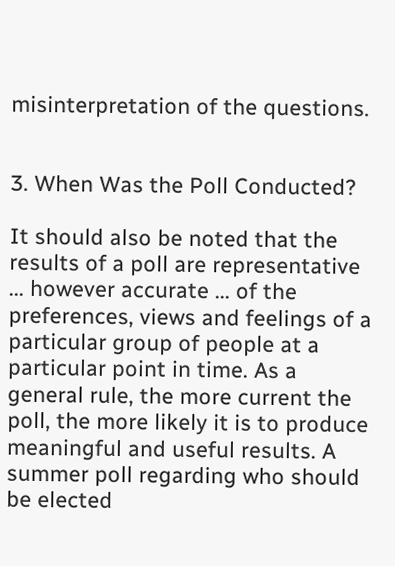misinterpretation of the questions.


3. When Was the Poll Conducted?

It should also be noted that the results of a poll are representative ... however accurate ... of the preferences, views and feelings of a particular group of people at a particular point in time. As a general rule, the more current the poll, the more likely it is to produce meaningful and useful results. A summer poll regarding who should be elected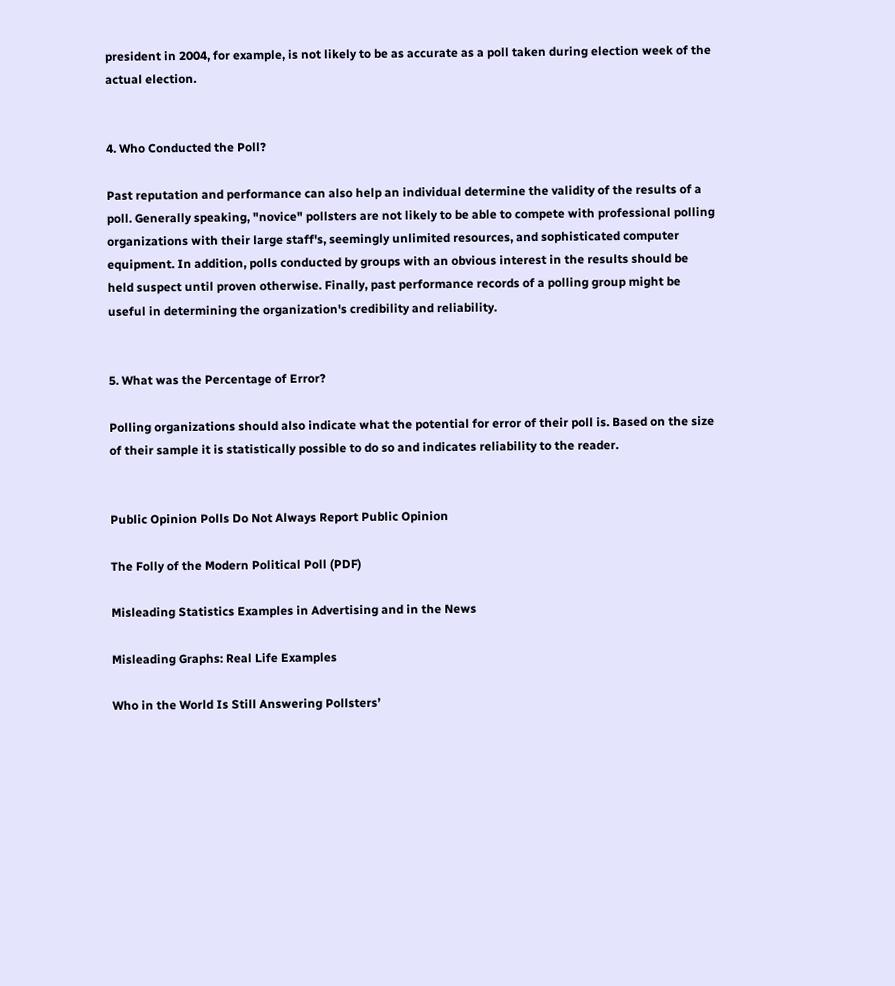president in 2004, for example, is not likely to be as accurate as a poll taken during election week of the actual election.


4. Who Conducted the Poll?

Past reputation and performance can also help an individual determine the validity of the results of a poll. Generally speaking, "novice" pollsters are not likely to be able to compete with professional polling organizations with their large staff's, seemingly unlimited resources, and sophisticated computer equipment. In addition, polls conducted by groups with an obvious interest in the results should be held suspect until proven otherwise. Finally, past performance records of a polling group might be useful in determining the organization's credibility and reliability.


5. What was the Percentage of Error?

Polling organizations should also indicate what the potential for error of their poll is. Based on the size of their sample it is statistically possible to do so and indicates reliability to the reader.


Public Opinion Polls Do Not Always Report Public Opinion

The Folly of the Modern Political Poll (PDF)

Misleading Statistics Examples in Advertising and in the News

Misleading Graphs: Real Life Examples

Who in the World Is Still Answering Pollsters’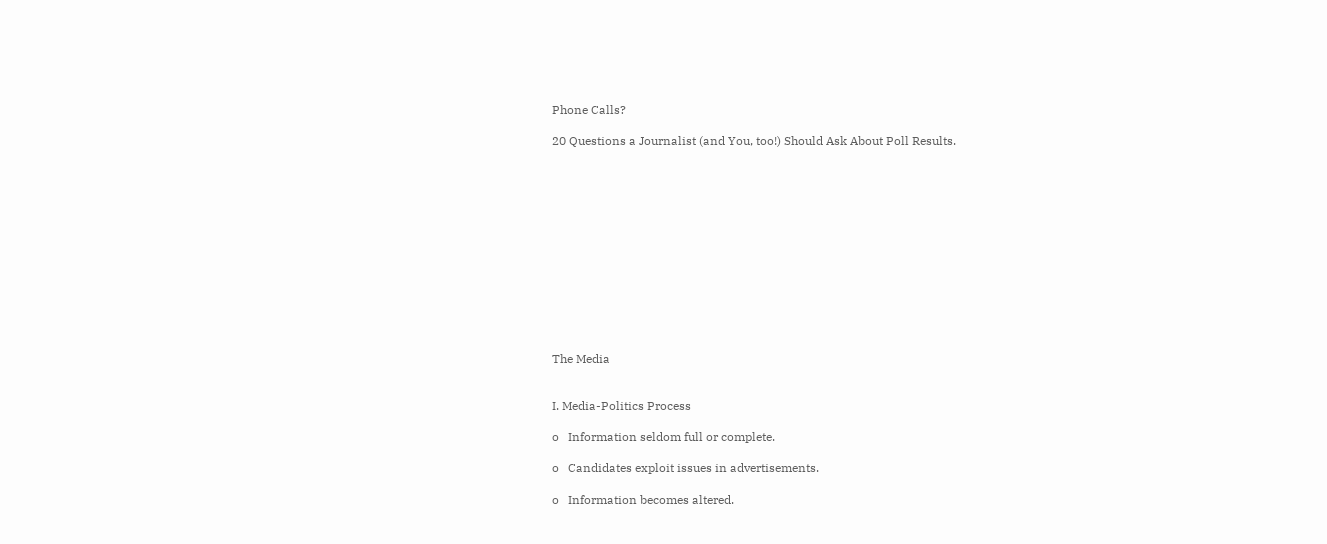Phone Calls?

20 Questions a Journalist (and You, too!) Should Ask About Poll Results.













The Media


I. Media-Politics Process

o   Information seldom full or complete.

o   Candidates exploit issues in advertisements.

o   Information becomes altered.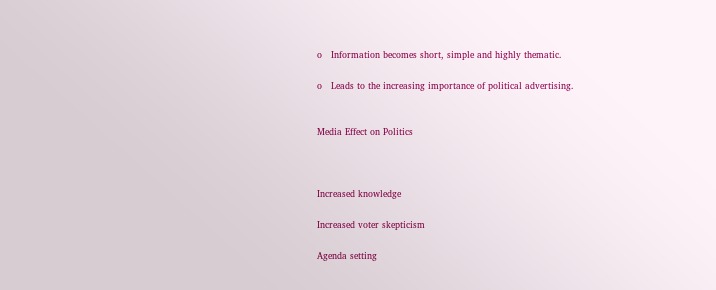o   Information becomes short, simple and highly thematic.

o   Leads to the increasing importance of political advertising.


Media Effect on Politics



Increased knowledge

Increased voter skepticism

Agenda setting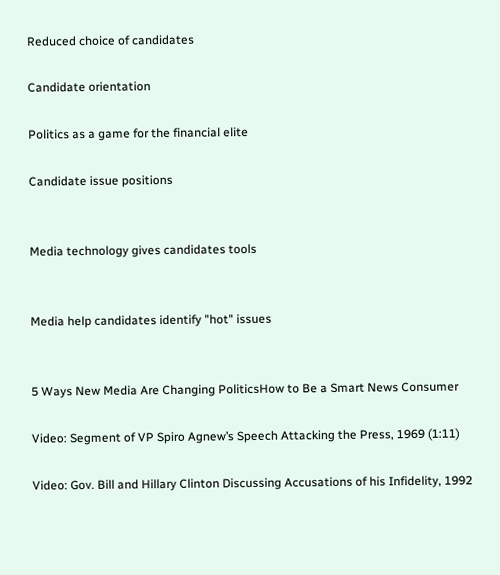Reduced choice of candidates

Candidate orientation

Politics as a game for the financial elite

Candidate issue positions


Media technology gives candidates tools


Media help candidates identify "hot" issues


5 Ways New Media Are Changing PoliticsHow to Be a Smart News Consumer

Video: Segment of VP Spiro Agnew’s Speech Attacking the Press, 1969 (1:11)

Video: Gov. Bill and Hillary Clinton Discussing Accusations of his Infidelity, 1992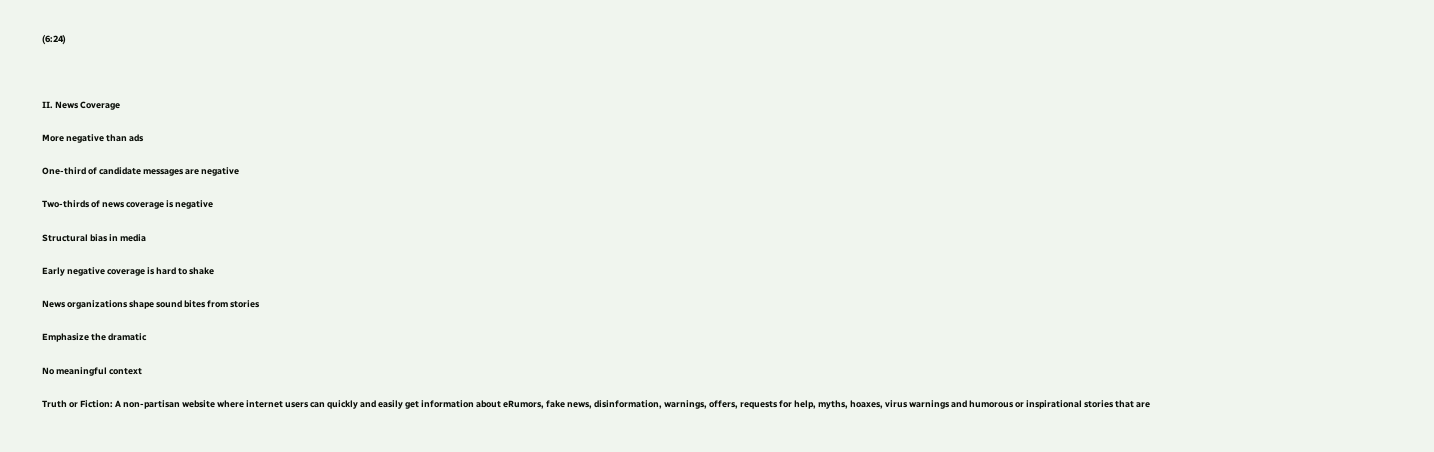(6:24)



II. News Coverage

More negative than ads

One-third of candidate messages are negative

Two-thirds of news coverage is negative

Structural bias in media

Early negative coverage is hard to shake

News organizations shape sound bites from stories

Emphasize the dramatic

No meaningful context

Truth or Fiction: A non-partisan website where internet users can quickly and easily get information about eRumors, fake news, disinformation, warnings, offers, requests for help, myths, hoaxes, virus warnings and humorous or inspirational stories that are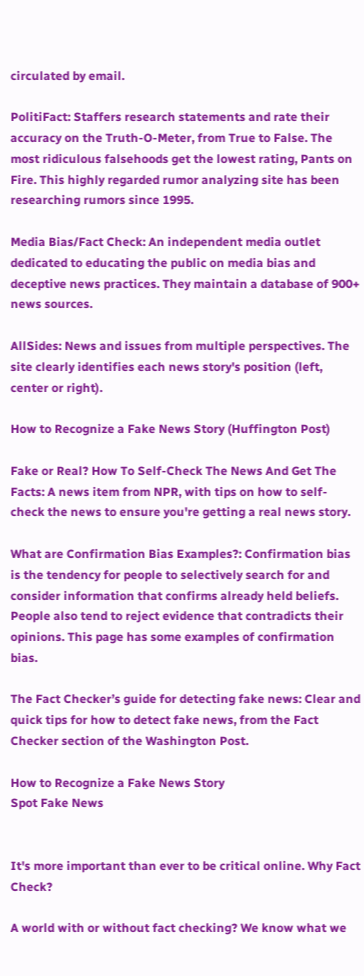circulated by email.

PolitiFact: Staffers research statements and rate their accuracy on the Truth-O-Meter, from True to False. The most ridiculous falsehoods get the lowest rating, Pants on Fire. This highly regarded rumor analyzing site has been researching rumors since 1995.

Media Bias/Fact Check: An independent media outlet dedicated to educating the public on media bias and deceptive news practices. They maintain a database of 900+ news sources.

AllSides: News and issues from multiple perspectives. The site clearly identifies each news story's position (left, center or right).

How to Recognize a Fake News Story (Huffington Post)

Fake or Real? How To Self-Check The News And Get The Facts: A news item from NPR, with tips on how to self-check the news to ensure you're getting a real news story.

What are Confirmation Bias Examples?: Confirmation bias is the tendency for people to selectively search for and consider information that confirms already held beliefs. People also tend to reject evidence that contradicts their opinions. This page has some examples of confirmation bias.

The Fact Checker’s guide for detecting fake news: Clear and quick tips for how to detect fake news, from the Fact Checker section of the Washington Post.

How to Recognize a Fake News Story
Spot Fake News


It's more important than ever to be critical online. Why Fact Check?

A world with or without fact checking? We know what we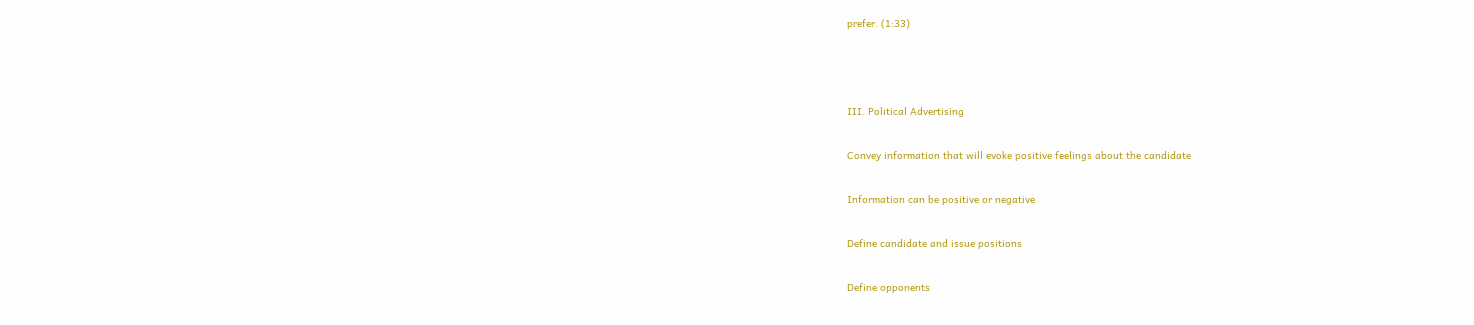prefer. (1:33)



III. Political Advertising

Convey information that will evoke positive feelings about the candidate

Information can be positive or negative

Define candidate and issue positions

Define opponents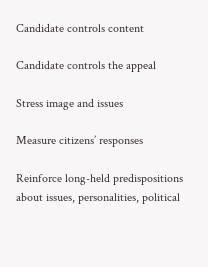Candidate controls content

Candidate controls the appeal

Stress image and issues

Measure citizens’ responses

Reinforce long-held predispositions about issues, personalities, political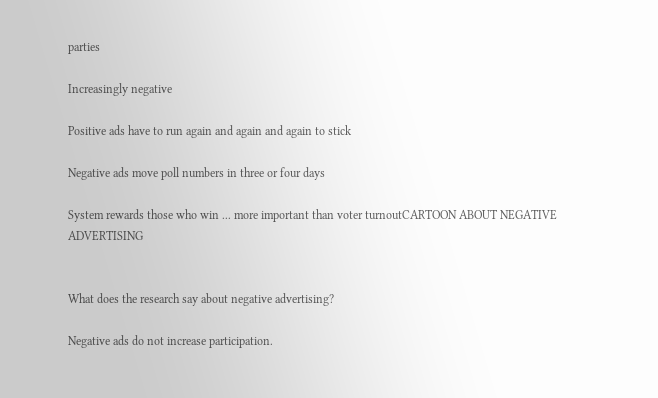parties

Increasingly negative

Positive ads have to run again and again and again to stick

Negative ads move poll numbers in three or four days

System rewards those who win ... more important than voter turnoutCARTOON ABOUT NEGATIVE ADVERTISING


What does the research say about negative advertising?

Negative ads do not increase participation.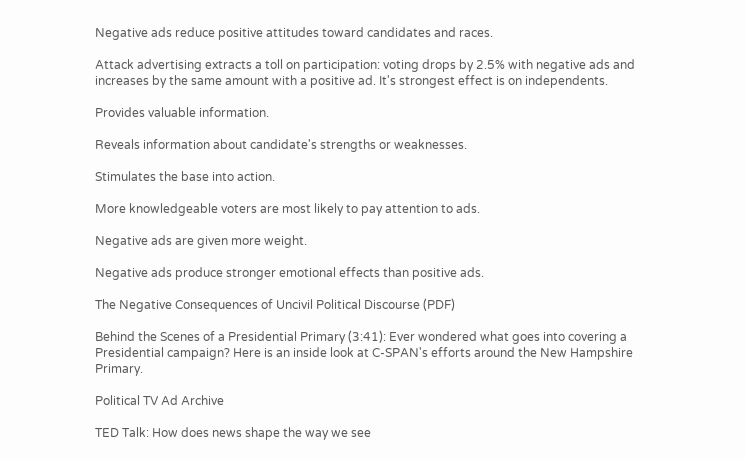Negative ads reduce positive attitudes toward candidates and races.

Attack advertising extracts a toll on participation: voting drops by 2.5% with negative ads and increases by the same amount with a positive ad. It's strongest effect is on independents.

Provides valuable information.

Reveals information about candidate's strengths or weaknesses.

Stimulates the base into action.

More knowledgeable voters are most likely to pay attention to ads.

Negative ads are given more weight.

Negative ads produce stronger emotional effects than positive ads.

The Negative Consequences of Uncivil Political Discourse (PDF)

Behind the Scenes of a Presidential Primary (3:41): Ever wondered what goes into covering a Presidential campaign? Here is an inside look at C-SPAN's efforts around the New Hampshire Primary.

Political TV Ad Archive

TED Talk: How does news shape the way we see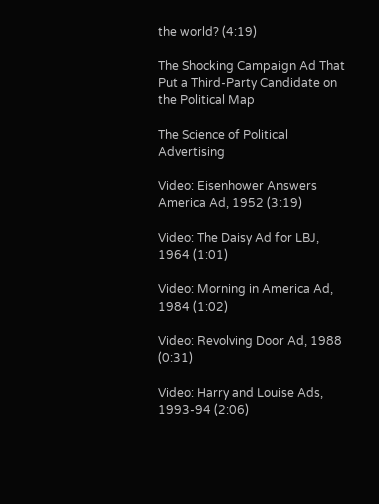the world? (4:19)

The Shocking Campaign Ad That Put a Third-Party Candidate on the Political Map

The Science of Political Advertising

Video: Eisenhower Answers America Ad, 1952 (3:19)

Video: The Daisy Ad for LBJ, 1964 (1:01)

Video: Morning in America Ad, 1984 (1:02)

Video: Revolving Door Ad, 1988 (0:31)

Video: Harry and Louise Ads, 1993-94 (2:06)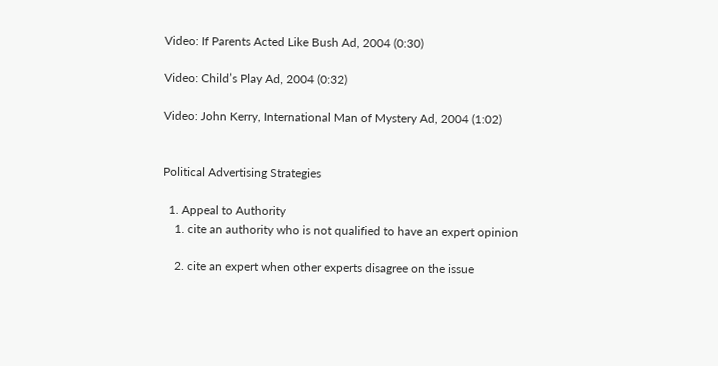Video: If Parents Acted Like Bush Ad, 2004 (0:30)

Video: Child’s Play Ad, 2004 (0:32)

Video: John Kerry, International Man of Mystery Ad, 2004 (1:02)


Political Advertising Strategies

  1. Appeal to Authority
    1. cite an authority who is not qualified to have an expert opinion

    2. cite an expert when other experts disagree on the issue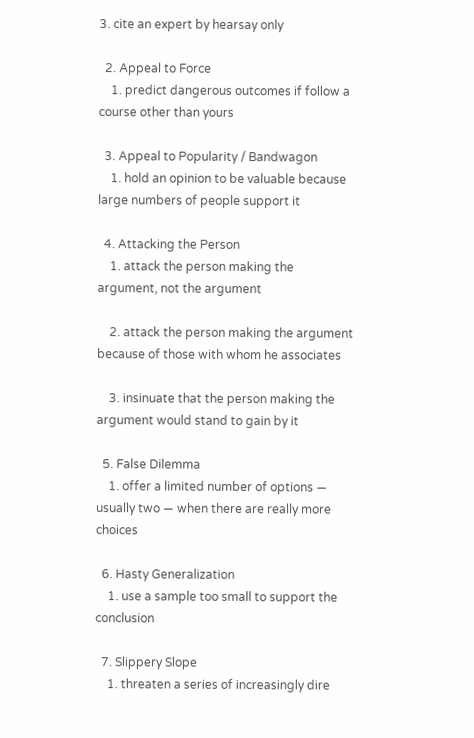3. cite an expert by hearsay only

  2. Appeal to Force
    1. predict dangerous outcomes if follow a course other than yours

  3. Appeal to Popularity / Bandwagon
    1. hold an opinion to be valuable because large numbers of people support it

  4. Attacking the Person
    1. attack the person making the argument, not the argument

    2. attack the person making the argument because of those with whom he associates

    3. insinuate that the person making the argument would stand to gain by it

  5. False Dilemma
    1. offer a limited number of options — usually two — when there are really more choices

  6. Hasty Generalization
    1. use a sample too small to support the conclusion

  7. Slippery Slope
    1. threaten a series of increasingly dire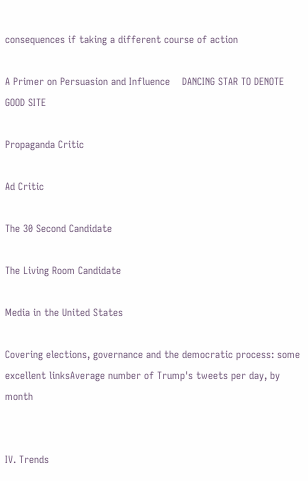consequences if taking a different course of action

A Primer on Persuasion and Influence    DANCING STAR TO DENOTE GOOD SITE

Propaganda Critic

Ad Critic

The 30 Second Candidate

The Living Room Candidate

Media in the United States

Covering elections, governance and the democratic process: some excellent linksAverage number of Trump's tweets per day, by month


IV. Trends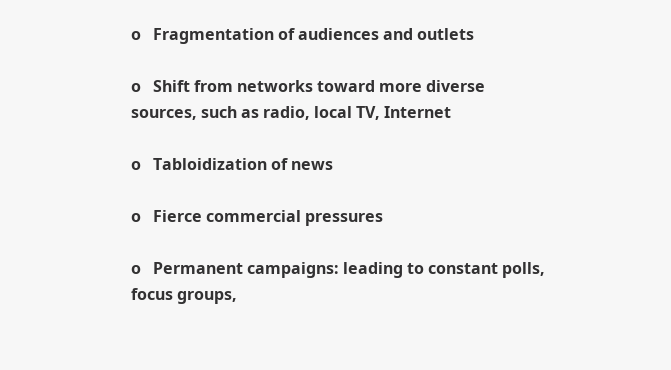o   Fragmentation of audiences and outlets

o   Shift from networks toward more diverse sources, such as radio, local TV, Internet

o   Tabloidization of news

o   Fierce commercial pressures

o   Permanent campaigns: leading to constant polls, focus groups,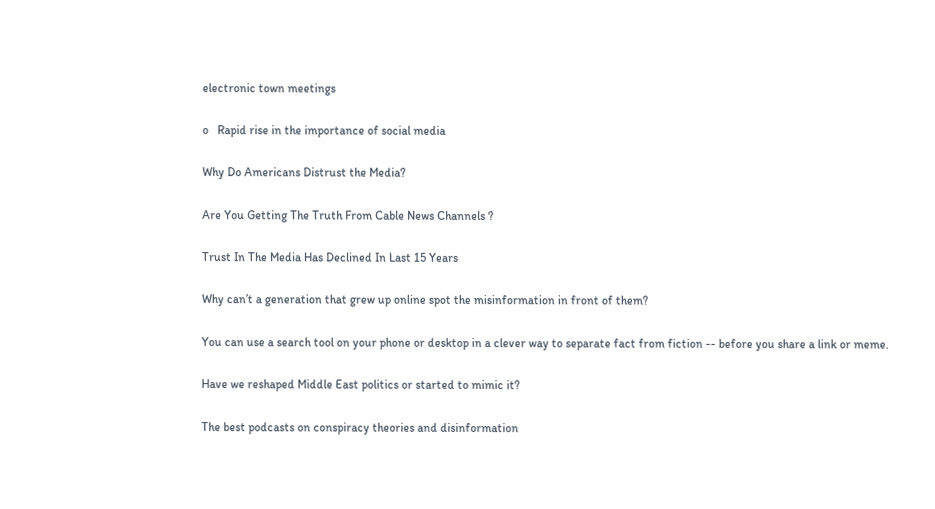electronic town meetings

o   Rapid rise in the importance of social media

Why Do Americans Distrust the Media?

Are You Getting The Truth From Cable News Channels ?

Trust In The Media Has Declined In Last 15 Years

Why can’t a generation that grew up online spot the misinformation in front of them?

You can use a search tool on your phone or desktop in a clever way to separate fact from fiction -- before you share a link or meme.

Have we reshaped Middle East politics or started to mimic it?

The best podcasts on conspiracy theories and disinformation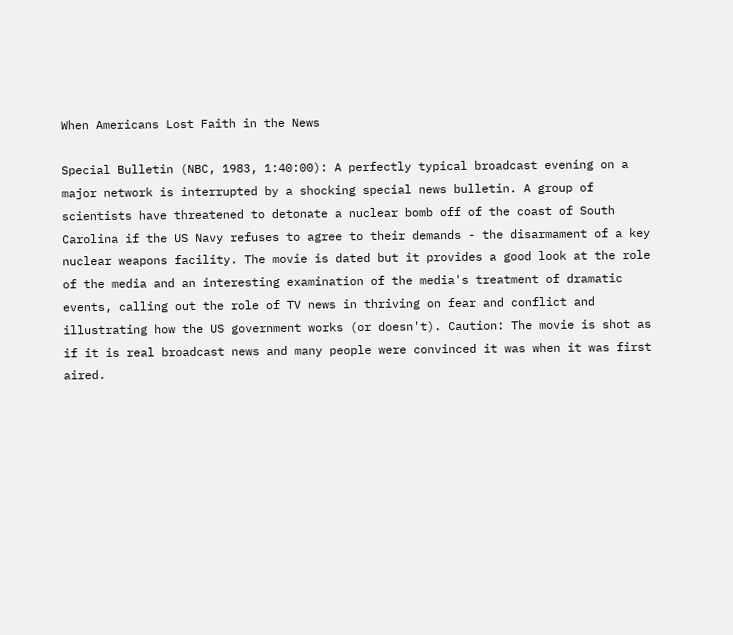When Americans Lost Faith in the News

Special Bulletin (NBC, 1983, 1:40:00): A perfectly typical broadcast evening on a major network is interrupted by a shocking special news bulletin. A group of scientists have threatened to detonate a nuclear bomb off of the coast of South Carolina if the US Navy refuses to agree to their demands - the disarmament of a key nuclear weapons facility. The movie is dated but it provides a good look at the role of the media and an interesting examination of the media's treatment of dramatic events, calling out the role of TV news in thriving on fear and conflict and illustrating how the US government works (or doesn't). Caution: The movie is shot as if it is real broadcast news and many people were convinced it was when it was first aired.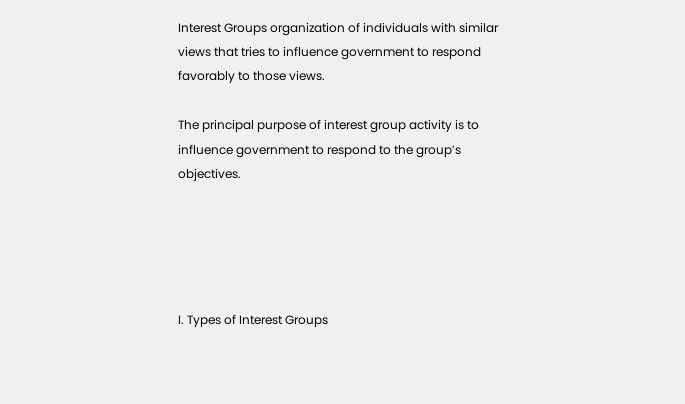Interest Groups organization of individuals with similar views that tries to influence government to respond favorably to those views.

The principal purpose of interest group activity is to influence government to respond to the group’s objectives.





I. Types of Interest Groups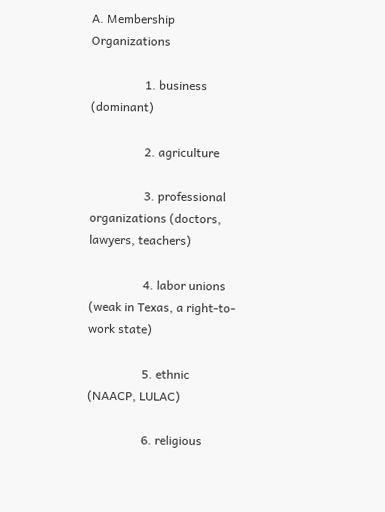A. Membership Organizations

                  1. business (dominant)

                  2. agriculture

                  3. professional organizations (doctors, lawyers, teachers)

                  4. labor unions (weak in Texas, a right-to-work state)

                  5. ethnic (NAACP, LULAC)

                  6. religious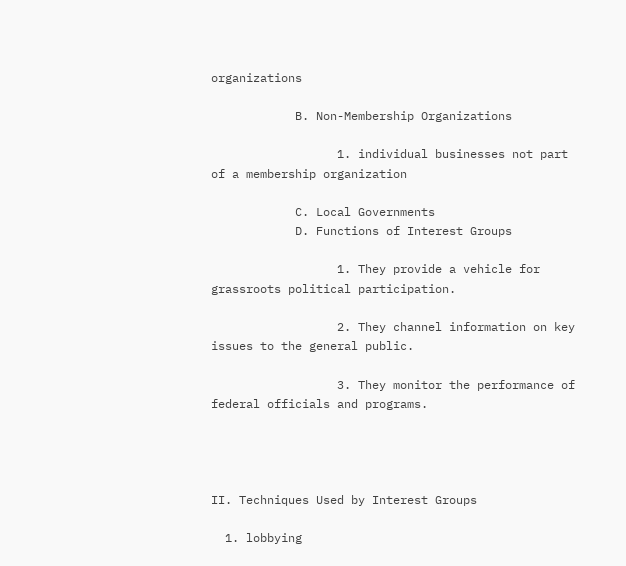organizations

            B. Non-Membership Organizations

                  1. individual businesses not part of a membership organization

            C. Local Governments
            D. Functions of Interest Groups

                  1. They provide a vehicle for grassroots political participation.

                  2. They channel information on key issues to the general public.

                  3. They monitor the performance of federal officials and programs.




II. Techniques Used by Interest Groups

  1. lobbying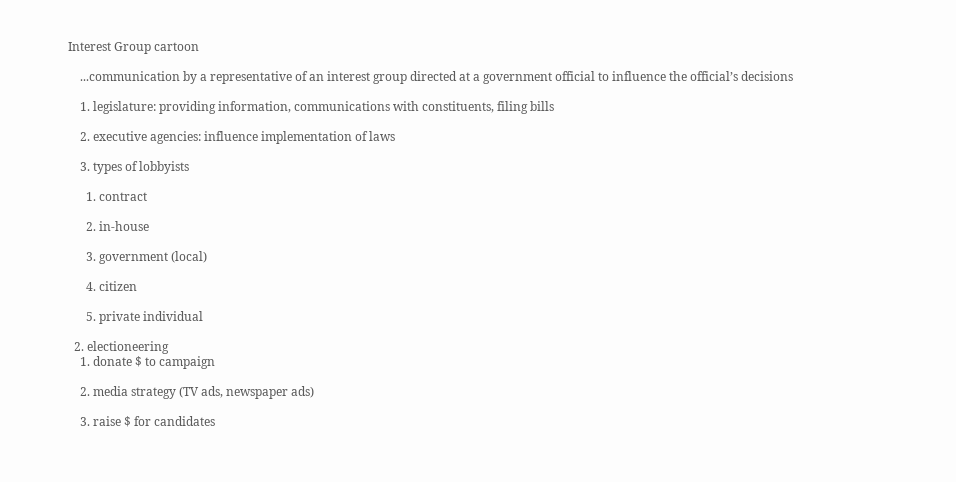Interest Group cartoon

    ...communication by a representative of an interest group directed at a government official to influence the official’s decisions

    1. legislature: providing information, communications with constituents, filing bills

    2. executive agencies: influence implementation of laws

    3. types of lobbyists

      1. contract

      2. in-house

      3. government (local)

      4. citizen

      5. private individual

  2. electioneering
    1. donate $ to campaign

    2. media strategy (TV ads, newspaper ads)

    3. raise $ for candidates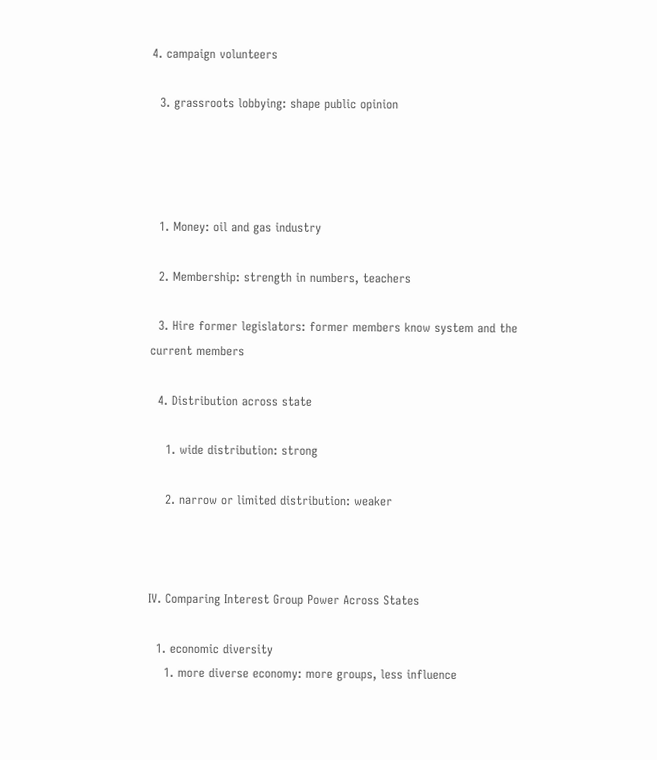4. campaign volunteers

  3. grassroots lobbying: shape public opinion




  1. Money: oil and gas industry

  2. Membership: strength in numbers, teachers

  3. Hire former legislators: former members know system and the current members

  4. Distribution across state

    1. wide distribution: strong

    2. narrow or limited distribution: weaker



IV. Comparing Interest Group Power Across States

  1. economic diversity
    1. more diverse economy: more groups, less influence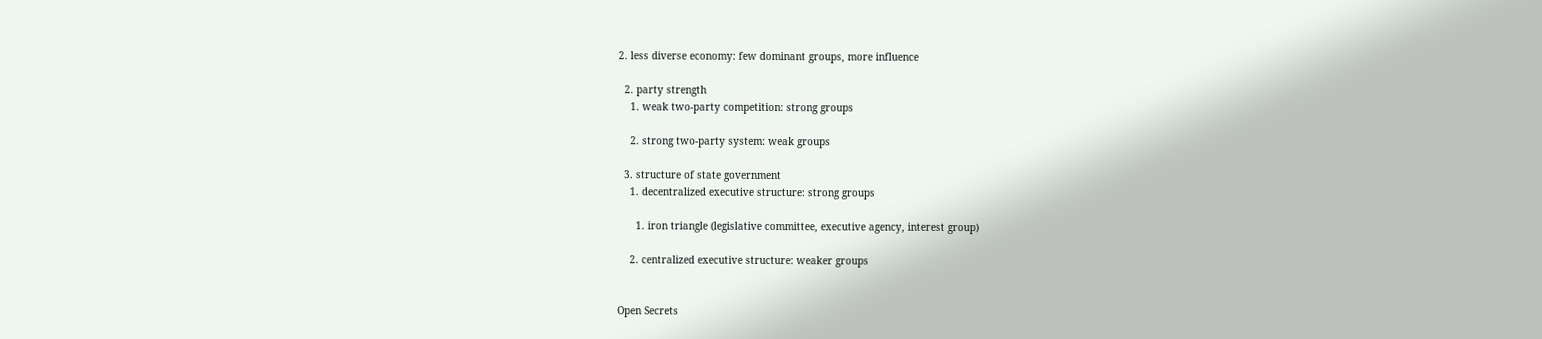2. less diverse economy: few dominant groups, more influence

  2. party strength
    1. weak two-party competition: strong groups

    2. strong two-party system: weak groups

  3. structure of state government
    1. decentralized executive structure: strong groups

      1. iron triangle (legislative committee, executive agency, interest group)

    2. centralized executive structure: weaker groups


Open Secrets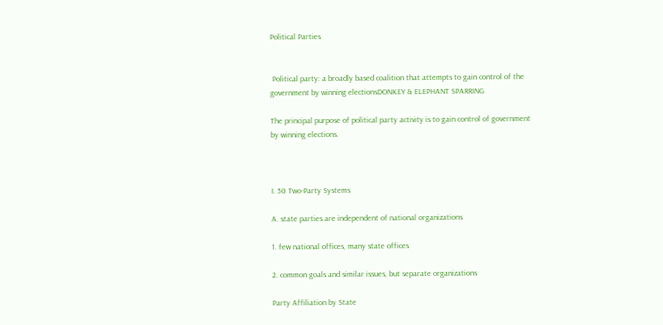Political Parties


 Political party: a broadly based coalition that attempts to gain control of the government by winning electionsDONKEY & ELEPHANT SPARRING

The principal purpose of political party activity is to gain control of government by winning elections.



I. 50 Two-Party Systems

A. state parties are independent of national organizations

1. few national offices, many state offices

2. common goals and similar issues, but separate organizations

Party Affiliation by State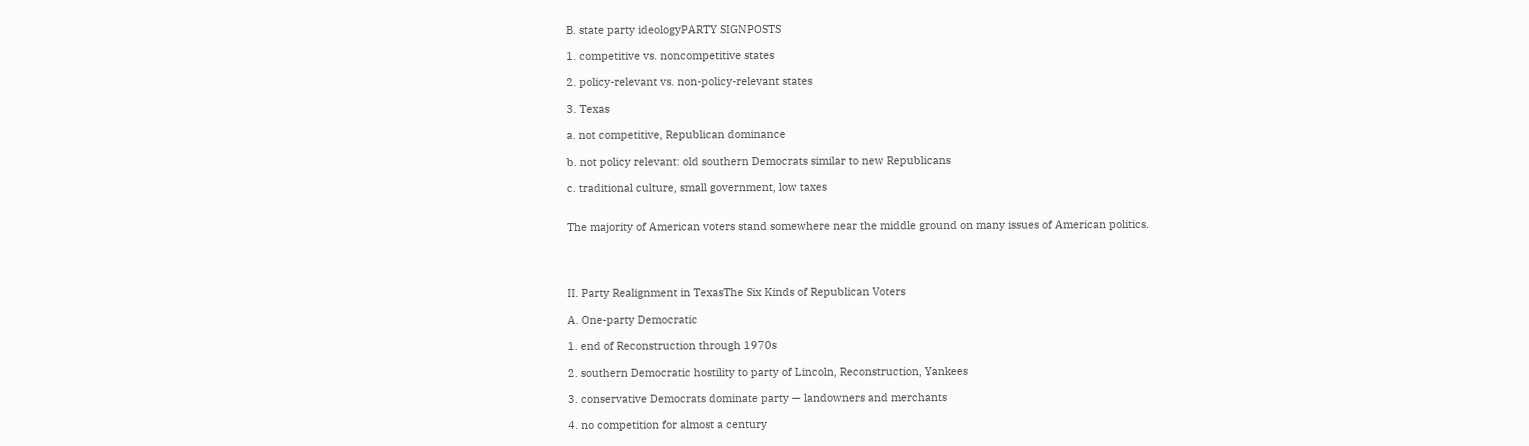B. state party ideologyPARTY SIGNPOSTS

1. competitive vs. noncompetitive states

2. policy-relevant vs. non-policy-relevant states

3. Texas

a. not competitive, Republican dominance

b. not policy relevant: old southern Democrats similar to new Republicans

c. traditional culture, small government, low taxes


The majority of American voters stand somewhere near the middle ground on many issues of American politics.




II. Party Realignment in TexasThe Six Kinds of Republican Voters

A. One-party Democratic

1. end of Reconstruction through 1970s

2. southern Democratic hostility to party of Lincoln, Reconstruction, Yankees

3. conservative Democrats dominate party — landowners and merchants

4. no competition for almost a century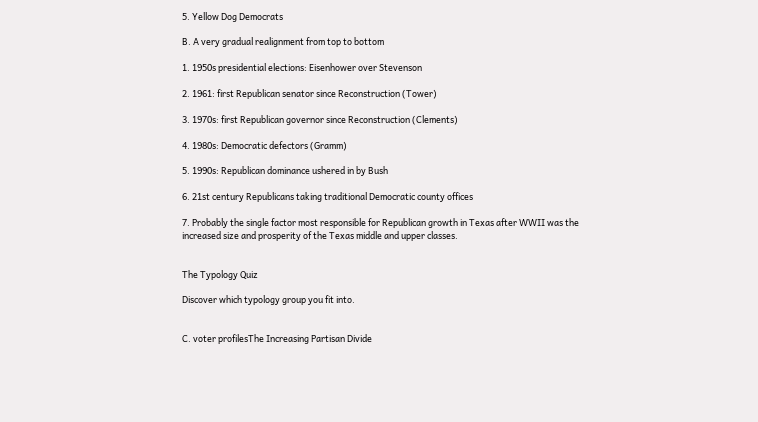5. Yellow Dog Democrats

B. A very gradual realignment from top to bottom

1. 1950s presidential elections: Eisenhower over Stevenson

2. 1961: first Republican senator since Reconstruction (Tower)

3. 1970s: first Republican governor since Reconstruction (Clements)

4. 1980s: Democratic defectors (Gramm)

5. 1990s: Republican dominance ushered in by Bush

6. 21st century Republicans taking traditional Democratic county offices

7. Probably the single factor most responsible for Republican growth in Texas after WWII was the increased size and prosperity of the Texas middle and upper classes.


The Typology Quiz

Discover which typology group you fit into.


C. voter profilesThe Increasing Partisan Divide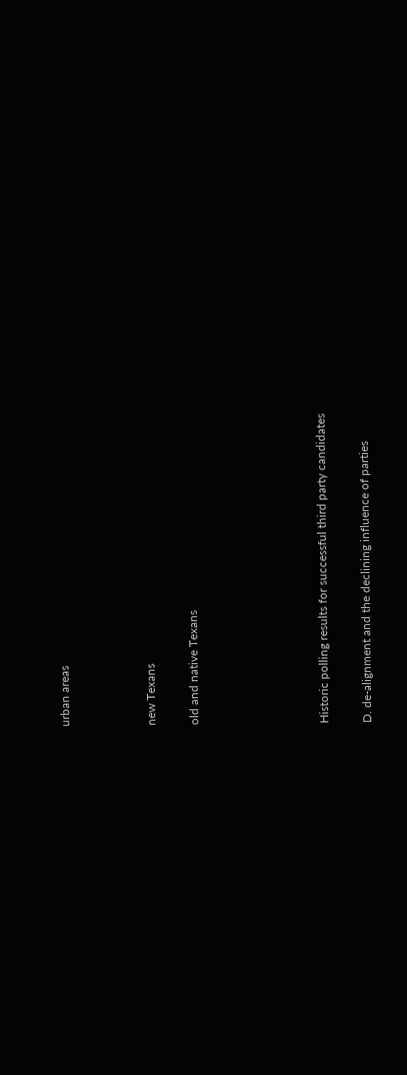urban areas



new Texans

old and native Texans





Historic polling results for successful third party candidates

D. de-alignment and the declining influence of parties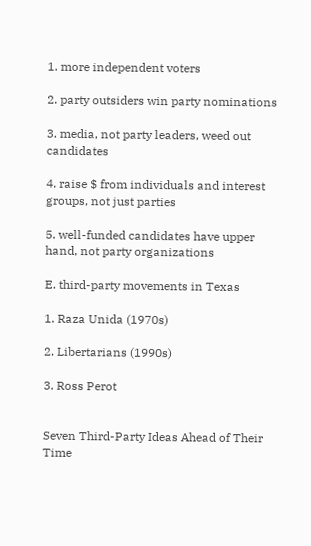1. more independent voters

2. party outsiders win party nominations

3. media, not party leaders, weed out candidates

4. raise $ from individuals and interest groups, not just parties

5. well-funded candidates have upper hand, not party organizations

E. third-party movements in Texas

1. Raza Unida (1970s)

2. Libertarians (1990s)

3. Ross Perot


Seven Third-Party Ideas Ahead of Their Time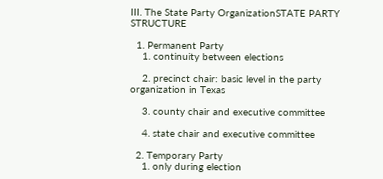III. The State Party OrganizationSTATE PARTY STRUCTURE

  1. Permanent Party
    1. continuity between elections

    2. precinct chair: basic level in the party organization in Texas

    3. county chair and executive committee

    4. state chair and executive committee

  2. Temporary Party
    1. only during election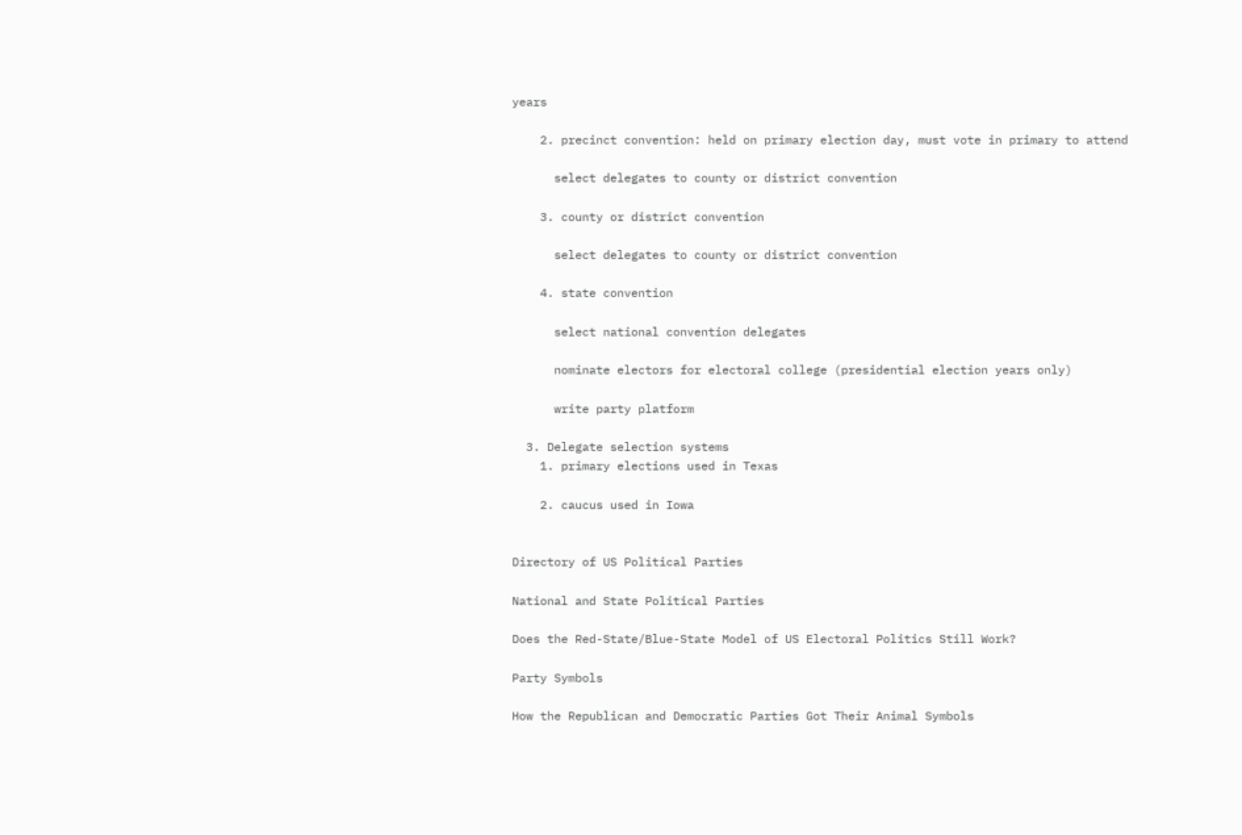years

    2. precinct convention: held on primary election day, must vote in primary to attend

      select delegates to county or district convention

    3. county or district convention

      select delegates to county or district convention

    4. state convention

      select national convention delegates

      nominate electors for electoral college (presidential election years only)

      write party platform

  3. Delegate selection systems
    1. primary elections used in Texas

    2. caucus used in Iowa


Directory of US Political Parties

National and State Political Parties

Does the Red-State/Blue-State Model of US Electoral Politics Still Work?

Party Symbols

How the Republican and Democratic Parties Got Their Animal Symbols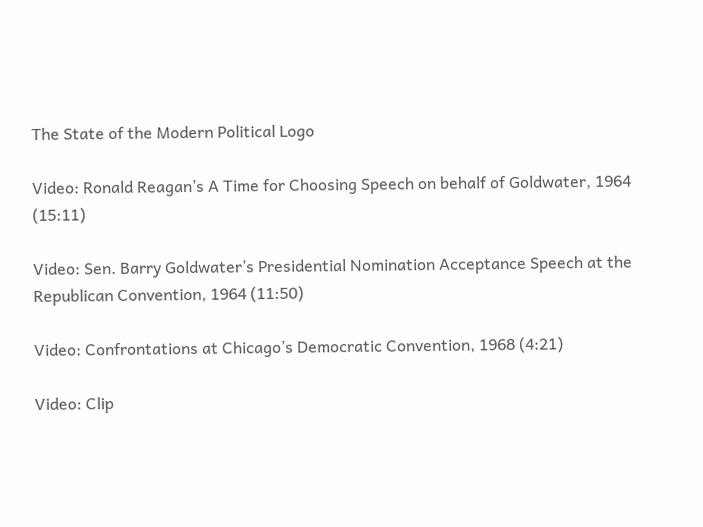The State of the Modern Political Logo

Video: Ronald Reagan’s A Time for Choosing Speech on behalf of Goldwater, 1964 (15:11)

Video: Sen. Barry Goldwater’s Presidential Nomination Acceptance Speech at the Republican Convention, 1964 (11:50)

Video: Confrontations at Chicago’s Democratic Convention, 1968 (4:21)

Video: Clip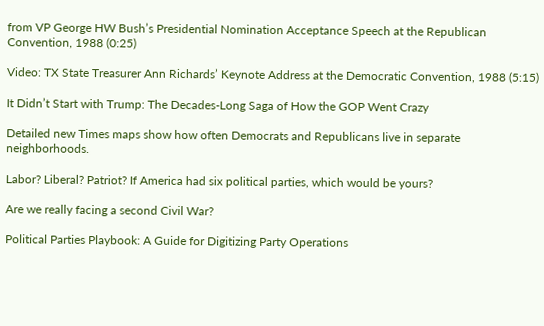from VP George HW Bush’s Presidential Nomination Acceptance Speech at the Republican Convention, 1988 (0:25)

Video: TX State Treasurer Ann Richards’ Keynote Address at the Democratic Convention, 1988 (5:15)

It Didn’t Start with Trump: The Decades-Long Saga of How the GOP Went Crazy

Detailed new Times maps show how often Democrats and Republicans live in separate neighborhoods.

Labor? Liberal? Patriot? If America had six political parties, which would be yours?

Are we really facing a second Civil War?

Political Parties Playbook: A Guide for Digitizing Party Operations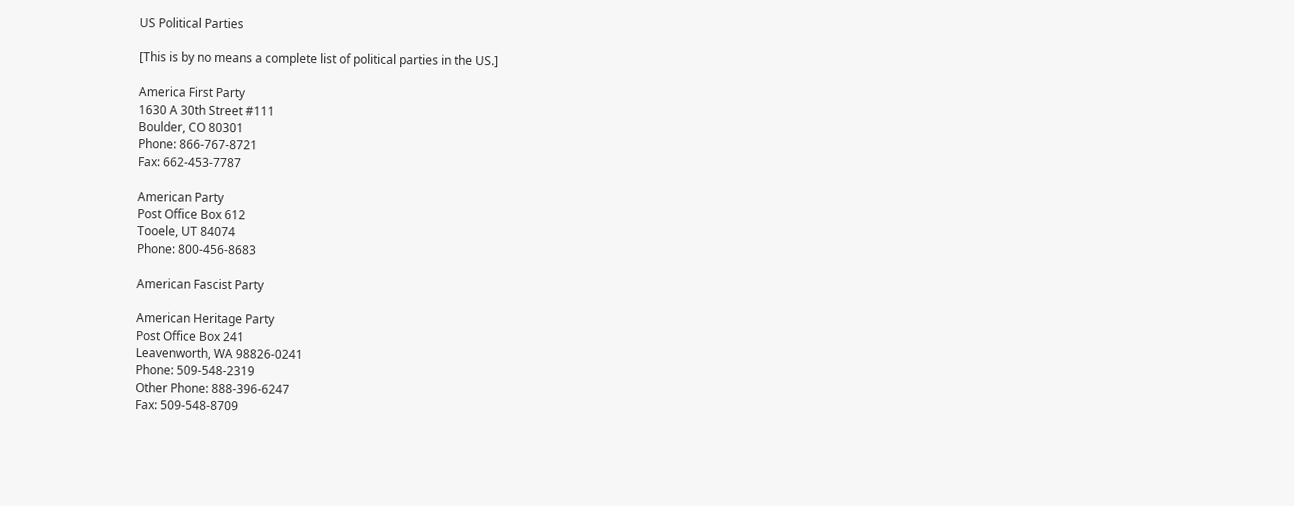US Political Parties

[This is by no means a complete list of political parties in the US.]

America First Party
1630 A 30th Street #111
Boulder, CO 80301
Phone: 866-767-8721
Fax: 662-453-7787

American Party
Post Office Box 612
Tooele, UT 84074
Phone: 800-456-8683

American Fascist Party

American Heritage Party
Post Office Box 241
Leavenworth, WA 98826-0241
Phone: 509-548-2319
Other Phone: 888-396-6247
Fax: 509-548-8709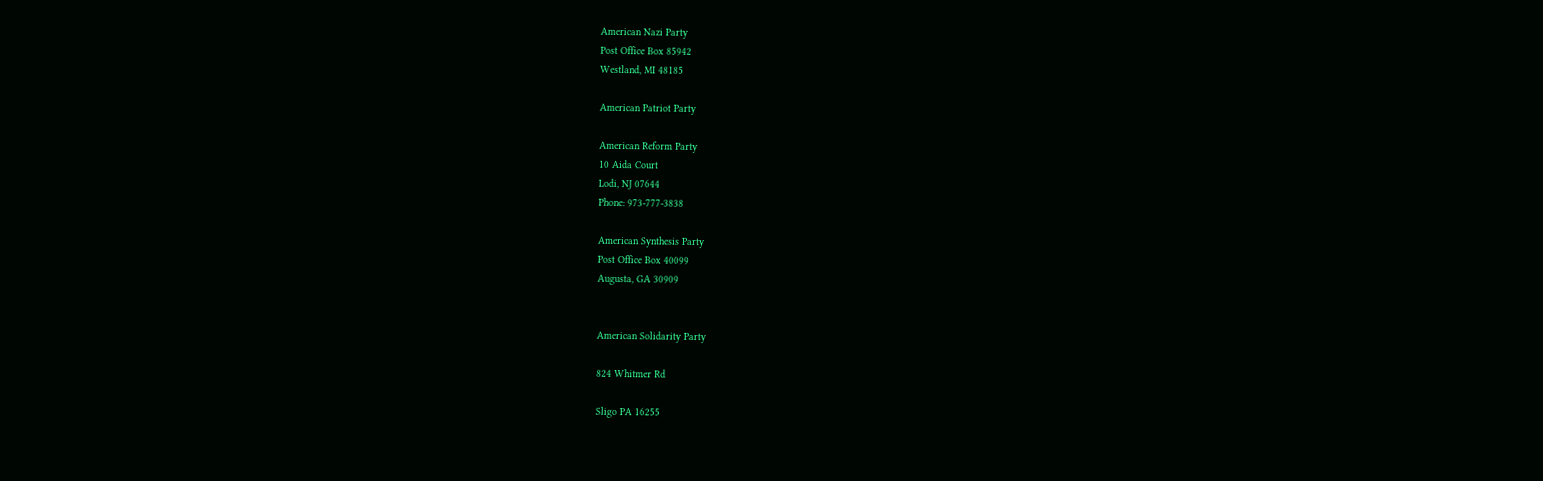American Nazi Party
Post Office Box 85942
Westland, MI 48185

American Patriot Party

American Reform Party
10 Aida Court
Lodi, NJ 07644
Phone: 973-777-3838

American Synthesis Party
Post Office Box 40099
Augusta, GA 30909


American Solidarity Party

824 Whitmer Rd

Sligo PA 16255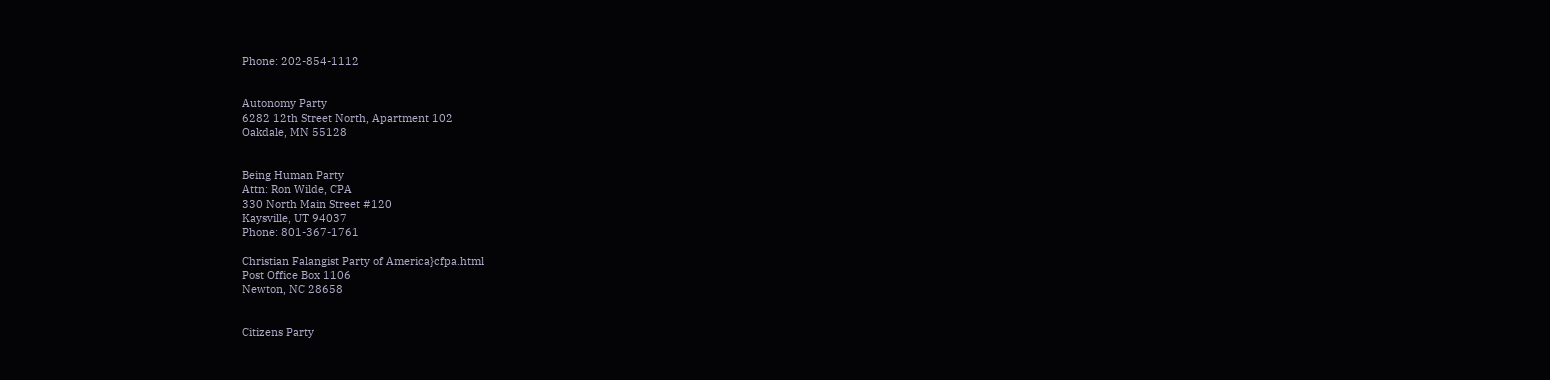Phone: 202-854-1112


Autonomy Party
6282 12th Street North, Apartment 102
Oakdale, MN 55128


Being Human Party
Attn: Ron Wilde, CPA
330 North Main Street #120
Kaysville, UT 94037
Phone: 801-367-1761

Christian Falangist Party of America}cfpa.html
Post Office Box 1106
Newton, NC 28658


Citizens Party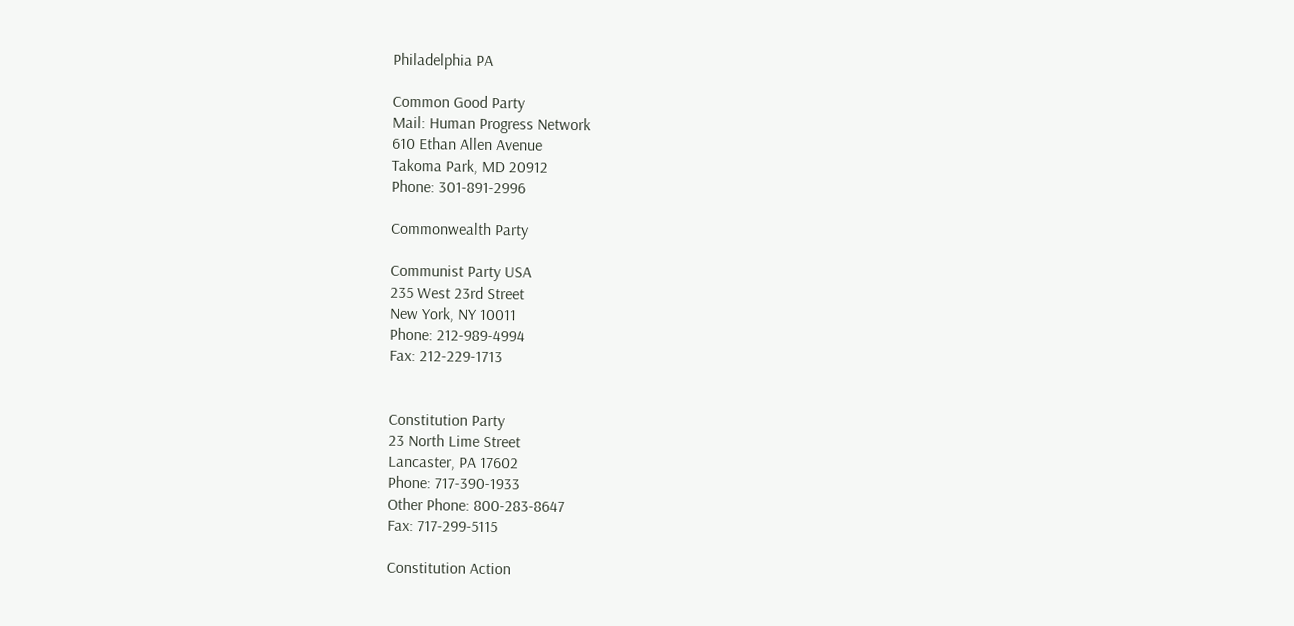Philadelphia PA

Common Good Party
Mail: Human Progress Network
610 Ethan Allen Avenue
Takoma Park, MD 20912
Phone: 301-891-2996

Commonwealth Party

Communist Party USA
235 West 23rd Street
New York, NY 10011
Phone: 212-989-4994
Fax: 212-229-1713


Constitution Party
23 North Lime Street
Lancaster, PA 17602
Phone: 717-390-1933
Other Phone: 800-283-8647
Fax: 717-299-5115

Constitution Action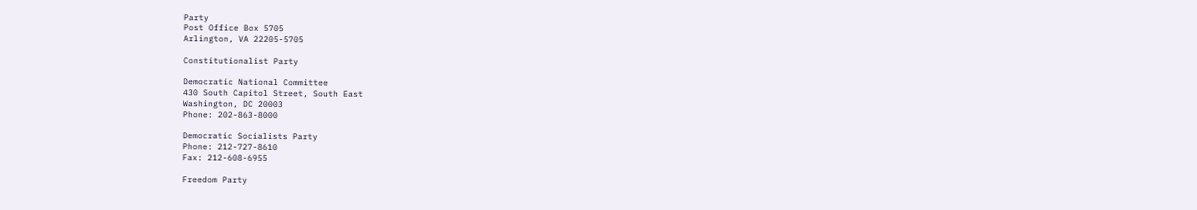Party
Post Office Box 5705
Arlington, VA 22205-5705

Constitutionalist Party

Democratic National Committee
430 South Capitol Street, South East
Washington, DC 20003
Phone: 202-863-8000

Democratic Socialists Party
Phone: 212-727-8610
Fax: 212-608-6955

Freedom Party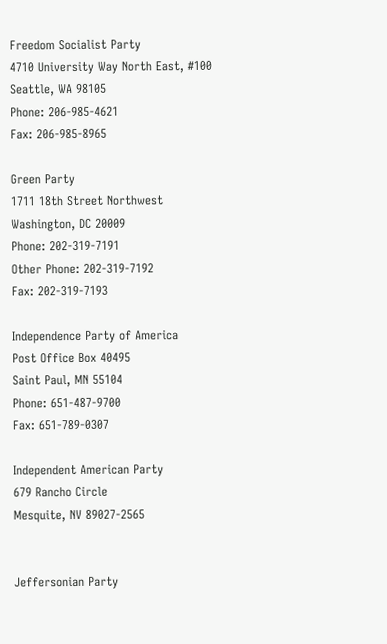Freedom Socialist Party
4710 University Way North East, #100
Seattle, WA 98105
Phone: 206-985-4621
Fax: 206-985-8965

Green Party
1711 18th Street Northwest
Washington, DC 20009
Phone: 202-319-7191
Other Phone: 202-319-7192
Fax: 202-319-7193

Independence Party of America
Post Office Box 40495
Saint Paul, MN 55104
Phone: 651-487-9700
Fax: 651-789-0307

Independent American Party
679 Rancho Circle
Mesquite, NV 89027-2565


Jeffersonian Party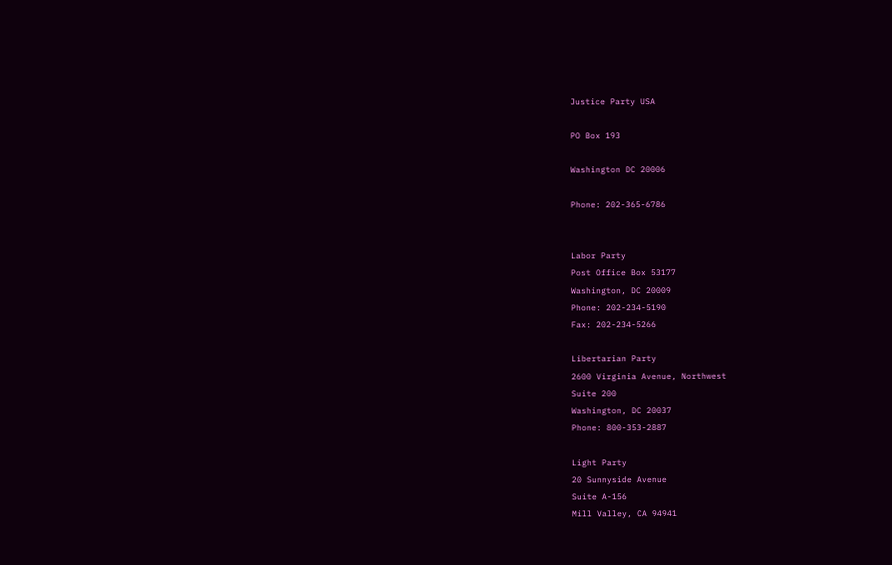Justice Party USA

PO Box 193

Washington DC 20006

Phone: 202-365-6786


Labor Party
Post Office Box 53177
Washington, DC 20009
Phone: 202-234-5190
Fax: 202-234-5266

Libertarian Party
2600 Virginia Avenue, Northwest
Suite 200
Washington, DC 20037
Phone: 800-353-2887

Light Party
20 Sunnyside Avenue
Suite A-156
Mill Valley, CA 94941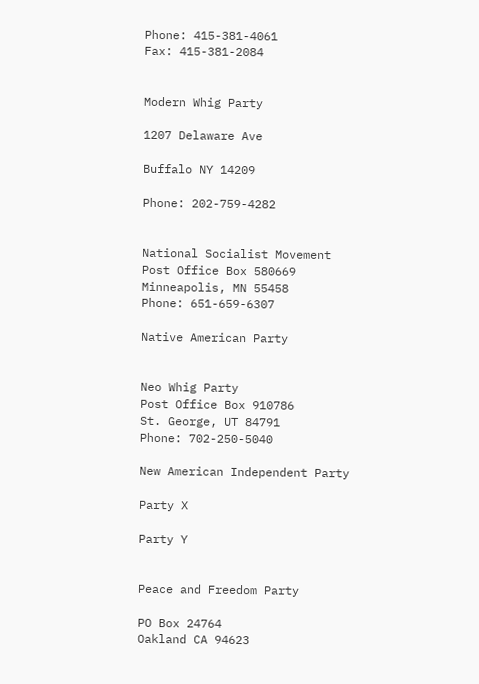Phone: 415-381-4061
Fax: 415-381-2084


Modern Whig Party

1207 Delaware Ave

Buffalo NY 14209

Phone: 202-759-4282


National Socialist Movement
Post Office Box 580669
Minneapolis, MN 55458
Phone: 651-659-6307

Native American Party


Neo Whig Party
Post Office Box 910786
St. George, UT 84791
Phone: 702-250-5040

New American Independent Party

Party X

Party Y


Peace and Freedom Party

PO Box 24764
Oakland CA 94623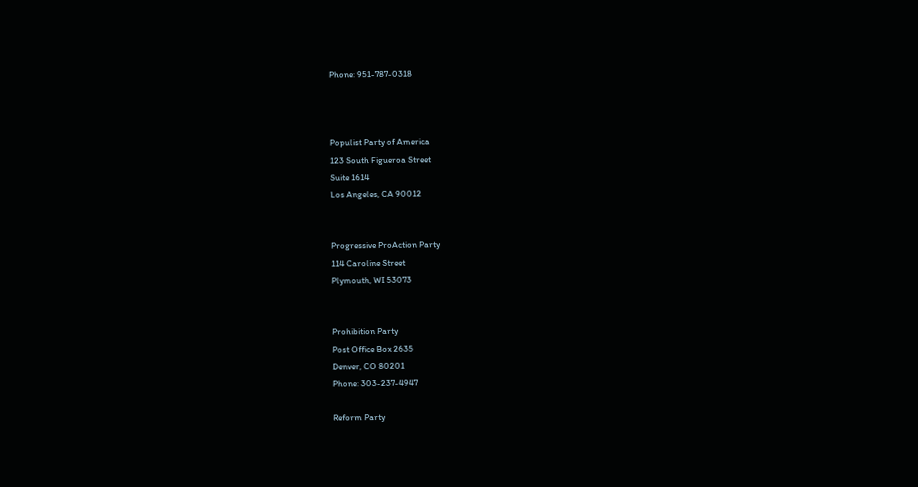Phone: 951-787-0318



Populist Party of America
123 South Figueroa Street
Suite 1614
Los Angeles, CA 90012


Progressive ProAction Party
114 Caroline Street
Plymouth, WI 53073


Prohibition Party
Post Office Box 2635
Denver, CO 80201
Phone: 303-237-4947

Reform Party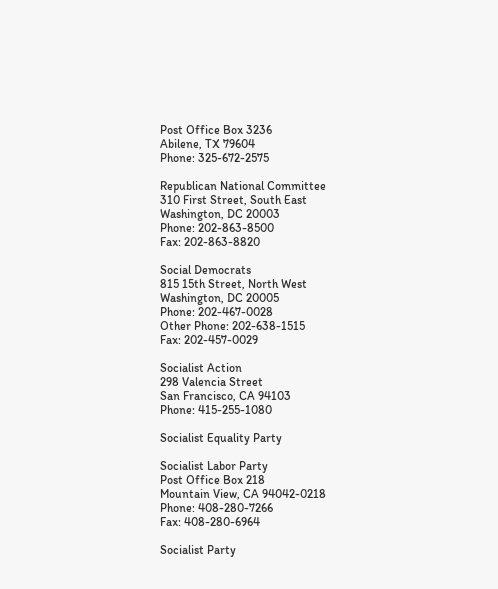Post Office Box 3236
Abilene, TX 79604
Phone: 325-672-2575

Republican National Committee
310 First Street, South East
Washington, DC 20003
Phone: 202-863-8500
Fax: 202-863-8820

Social Democrats
815 15th Street, North West
Washington, DC 20005
Phone: 202-467-0028
Other Phone: 202-638-1515
Fax: 202-457-0029

Socialist Action
298 Valencia Street
San Francisco, CA 94103
Phone: 415-255-1080

Socialist Equality Party

Socialist Labor Party
Post Office Box 218
Mountain View, CA 94042-0218
Phone: 408-280-7266
Fax: 408-280-6964

Socialist Party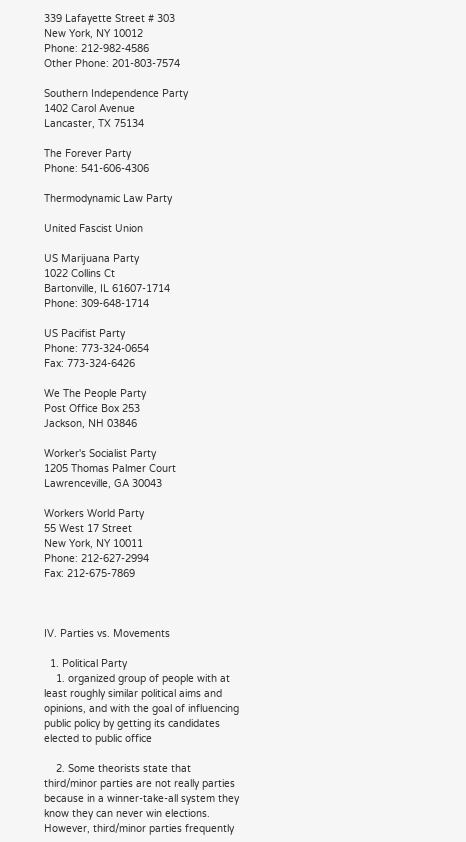339 Lafayette Street # 303
New York, NY 10012
Phone: 212-982-4586
Other Phone: 201-803-7574

Southern Independence Party
1402 Carol Avenue
Lancaster, TX 75134

The Forever Party
Phone: 541-606-4306

Thermodynamic Law Party

United Fascist Union

US Marijuana Party
1022 Collins Ct
Bartonville, IL 61607-1714
Phone: 309-648-1714

US Pacifist Party
Phone: 773-324-0654
Fax: 773-324-6426

We The People Party
Post Office Box 253
Jackson, NH 03846

Worker's Socialist Party
1205 Thomas Palmer Court
Lawrenceville, GA 30043

Workers World Party
55 West 17 Street
New York, NY 10011
Phone: 212-627-2994
Fax: 212-675-7869



IV. Parties vs. Movements

  1. Political Party
    1. organized group of people with at least roughly similar political aims and opinions, and with the goal of influencing public policy by getting its candidates elected to public office

    2. Some theorists state that third/minor parties are not really parties because in a winner-take-all system they know they can never win elections. However, third/minor parties frequently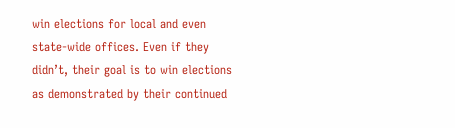win elections for local and even state-wide offices. Even if they didn’t, their goal is to win elections as demonstrated by their continued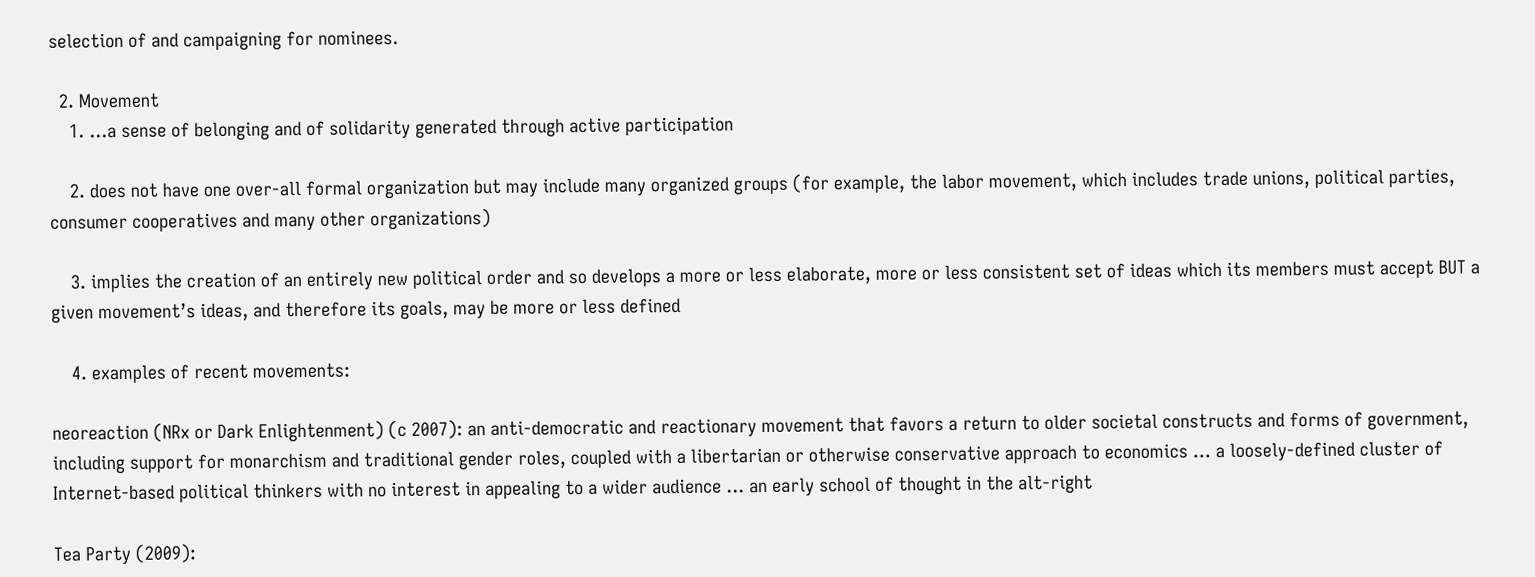selection of and campaigning for nominees.

  2. Movement
    1. ...a sense of belonging and of solidarity generated through active participation

    2. does not have one over-all formal organization but may include many organized groups (for example, the labor movement, which includes trade unions, political parties, consumer cooperatives and many other organizations)

    3. implies the creation of an entirely new political order and so develops a more or less elaborate, more or less consistent set of ideas which its members must accept BUT a given movement’s ideas, and therefore its goals, may be more or less defined

    4. examples of recent movements:

neoreaction (NRx or Dark Enlightenment) (c 2007): an anti-democratic and reactionary movement that favors a return to older societal constructs and forms of government, including support for monarchism and traditional gender roles, coupled with a libertarian or otherwise conservative approach to economics … a loosely-defined cluster of Internet-based political thinkers with no interest in appealing to a wider audience … an early school of thought in the alt-right

Tea Party (2009):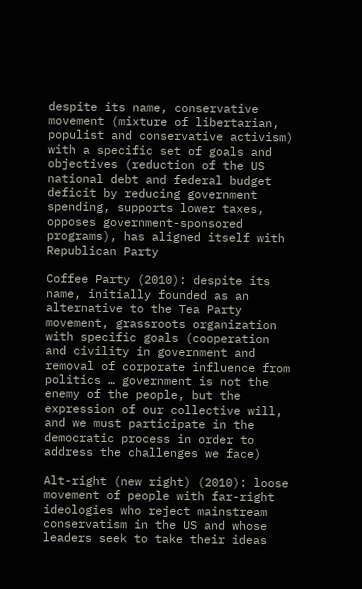despite its name, conservative movement (mixture of libertarian, populist and conservative activism) with a specific set of goals and objectives (reduction of the US national debt and federal budget deficit by reducing government spending, supports lower taxes, opposes government-sponsored programs), has aligned itself with Republican Party

Coffee Party (2010): despite its name, initially founded as an alternative to the Tea Party movement, grassroots organization with specific goals (cooperation and civility in government and removal of corporate influence from politics … government is not the enemy of the people, but the expression of our collective will, and we must participate in the democratic process in order to address the challenges we face)

Alt-right (new right) (2010): loose movement of people with far-right ideologies who reject mainstream conservatism in the US and whose leaders seek to take their ideas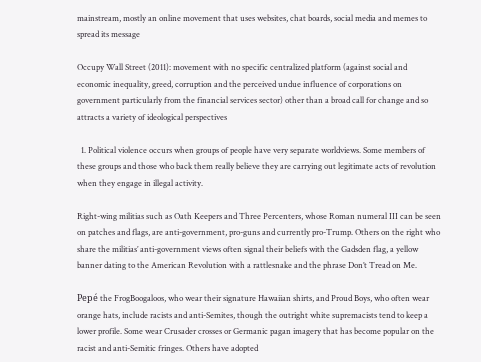mainstream, mostly an online movement that uses websites, chat boards, social media and memes to spread its message

Occupy Wall Street (2011): movement with no specific centralized platform (against social and economic inequality, greed, corruption and the perceived undue influence of corporations on government particularly from the financial services sector) other than a broad call for change and so attracts a variety of ideological perspectives

  1. Political violence occurs when groups of people have very separate worldviews. Some members of these groups and those who back them really believe they are carrying out legitimate acts of revolution when they engage in illegal activity.

Right-wing militias such as Oath Keepers and Three Percenters, whose Roman numeral III can be seen on patches and flags, are anti-government, pro-guns and currently pro-Trump. Others on the right who share the militias’ anti-government views often signal their beliefs with the Gadsden flag, a yellow banner dating to the American Revolution with a rattlesnake and the phrase Don’t Tread on Me.

Pepé the FrogBoogaloos, who wear their signature Hawaiian shirts, and Proud Boys, who often wear orange hats, include racists and anti-Semites, though the outright white supremacists tend to keep a lower profile. Some wear Crusader crosses or Germanic pagan imagery that has become popular on the racist and anti-Semitic fringes. Others have adopted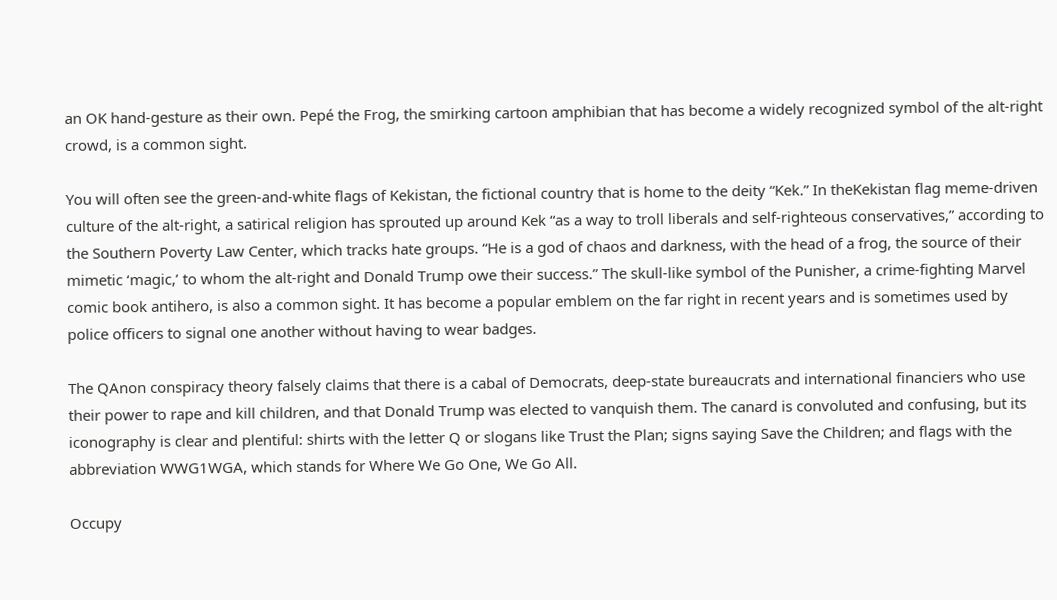an OK hand-gesture as their own. Pepé the Frog, the smirking cartoon amphibian that has become a widely recognized symbol of the alt-right crowd, is a common sight.

You will often see the green-and-white flags of Kekistan, the fictional country that is home to the deity “Kek.” In theKekistan flag meme-driven culture of the alt-right, a satirical religion has sprouted up around Kek “as a way to troll liberals and self-righteous conservatives,” according to the Southern Poverty Law Center, which tracks hate groups. “He is a god of chaos and darkness, with the head of a frog, the source of their mimetic ‘magic,’ to whom the alt-right and Donald Trump owe their success.” The skull-like symbol of the Punisher, a crime-fighting Marvel comic book antihero, is also a common sight. It has become a popular emblem on the far right in recent years and is sometimes used by police officers to signal one another without having to wear badges.

The QAnon conspiracy theory falsely claims that there is a cabal of Democrats, deep-state bureaucrats and international financiers who use their power to rape and kill children, and that Donald Trump was elected to vanquish them. The canard is convoluted and confusing, but its iconography is clear and plentiful: shirts with the letter Q or slogans like Trust the Plan; signs saying Save the Children; and flags with the abbreviation WWG1WGA, which stands for Where We Go One, We Go All.

Occupy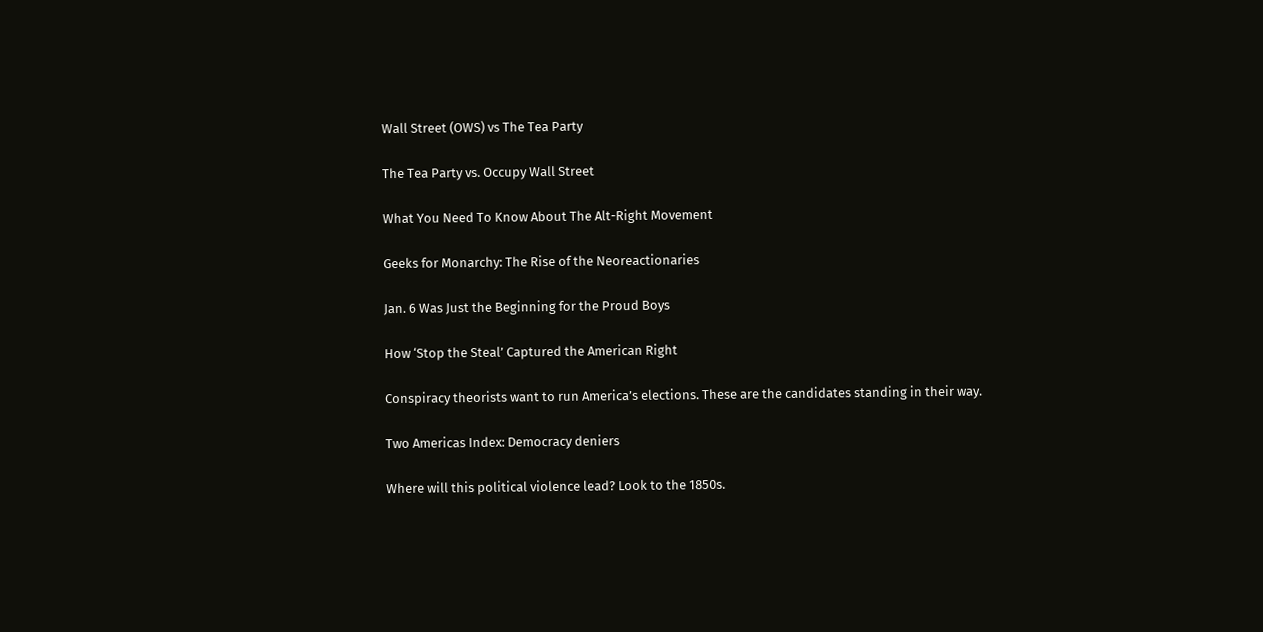Wall Street (OWS) vs The Tea Party

The Tea Party vs. Occupy Wall Street

What You Need To Know About The Alt-Right Movement

Geeks for Monarchy: The Rise of the Neoreactionaries

Jan. 6 Was Just the Beginning for the Proud Boys

How ‘Stop the Steal’ Captured the American Right

Conspiracy theorists want to run America’s elections. These are the candidates standing in their way.

Two Americas Index: Democracy deniers

Where will this political violence lead? Look to the 1850s.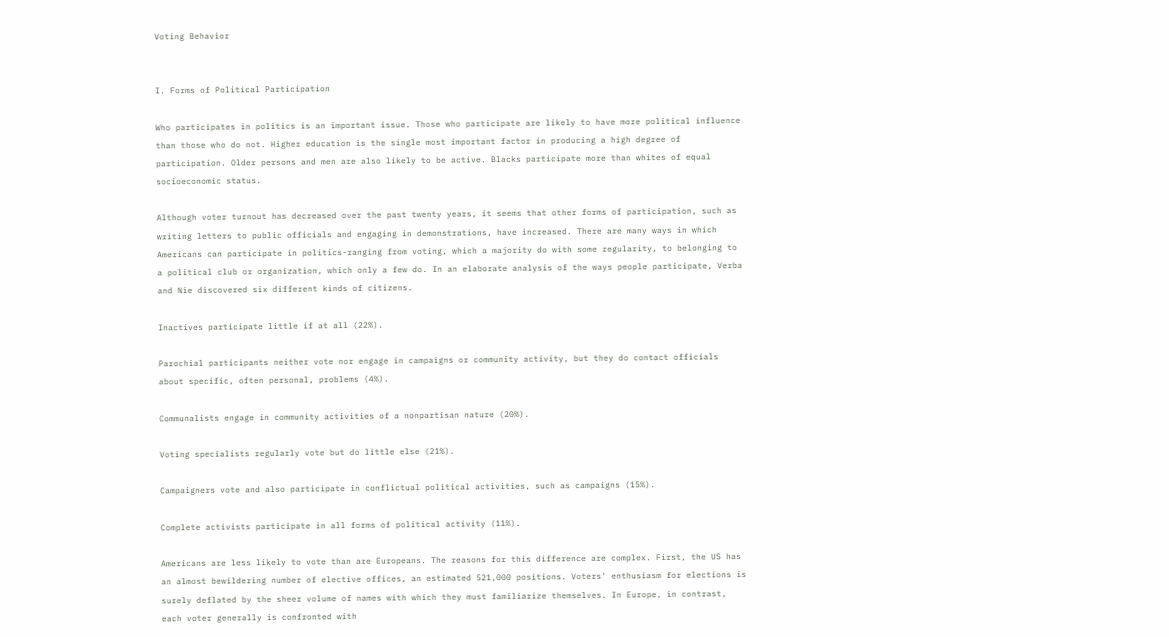Voting Behavior


I. Forms of Political Participation

Who participates in politics is an important issue. Those who participate are likely to have more political influence than those who do not. Higher education is the single most important factor in producing a high degree of participation. Older persons and men are also likely to be active. Blacks participate more than whites of equal socioeconomic status.

Although voter turnout has decreased over the past twenty years, it seems that other forms of participation, such as writing letters to public officials and engaging in demonstrations, have increased. There are many ways in which Americans can participate in politics-ranging from voting, which a majority do with some regularity, to belonging to a political club or organization, which only a few do. In an elaborate analysis of the ways people participate, Verba and Nie discovered six different kinds of citizens.

Inactives participate little if at all (22%).

Parochial participants neither vote nor engage in campaigns or community activity, but they do contact officials about specific, often personal, problems (4%).

Communalists engage in community activities of a nonpartisan nature (20%).

Voting specialists regularly vote but do little else (21%).

Campaigners vote and also participate in conflictual political activities, such as campaigns (15%).

Complete activists participate in all forms of political activity (11%).

Americans are less likely to vote than are Europeans. The reasons for this difference are complex. First, the US has an almost bewildering number of elective offices, an estimated 521,000 positions. Voters' enthusiasm for elections is surely deflated by the sheer volume of names with which they must familiarize themselves. In Europe, in contrast, each voter generally is confronted with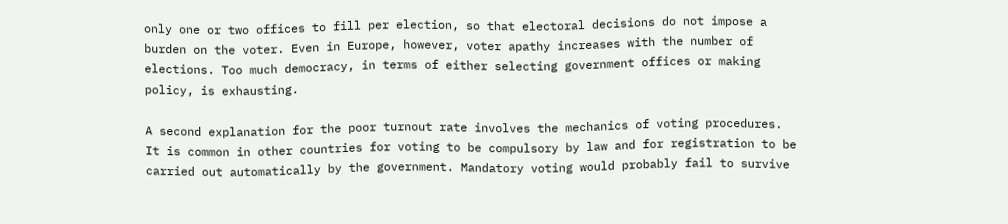only one or two offices to fill per election, so that electoral decisions do not impose a burden on the voter. Even in Europe, however, voter apathy increases with the number of elections. Too much democracy, in terms of either selecting government offices or making policy, is exhausting.

A second explanation for the poor turnout rate involves the mechanics of voting procedures. It is common in other countries for voting to be compulsory by law and for registration to be carried out automatically by the government. Mandatory voting would probably fail to survive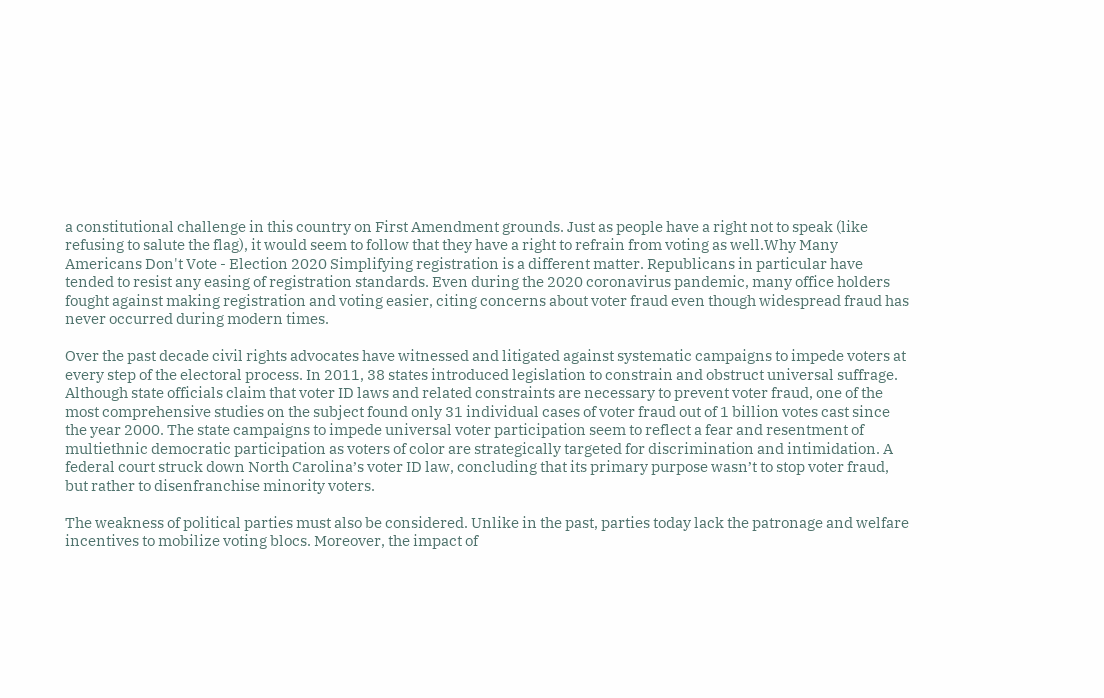a constitutional challenge in this country on First Amendment grounds. Just as people have a right not to speak (like refusing to salute the flag), it would seem to follow that they have a right to refrain from voting as well.Why Many Americans Don't Vote - Election 2020 Simplifying registration is a different matter. Republicans in particular have tended to resist any easing of registration standards. Even during the 2020 coronavirus pandemic, many office holders fought against making registration and voting easier, citing concerns about voter fraud even though widespread fraud has never occurred during modern times.

Over the past decade civil rights advocates have witnessed and litigated against systematic campaigns to impede voters at every step of the electoral process. In 2011, 38 states introduced legislation to constrain and obstruct universal suffrage. Although state officials claim that voter ID laws and related constraints are necessary to prevent voter fraud, one of the most comprehensive studies on the subject found only 31 individual cases of voter fraud out of 1 billion votes cast since the year 2000. The state campaigns to impede universal voter participation seem to reflect a fear and resentment of multiethnic democratic participation as voters of color are strategically targeted for discrimination and intimidation. A federal court struck down North Carolina’s voter ID law, concluding that its primary purpose wasn’t to stop voter fraud, but rather to disenfranchise minority voters.

The weakness of political parties must also be considered. Unlike in the past, parties today lack the patronage and welfare incentives to mobilize voting blocs. Moreover, the impact of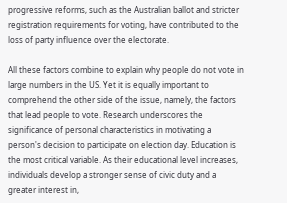progressive reforms, such as the Australian ballot and stricter registration requirements for voting, have contributed to the loss of party influence over the electorate.

All these factors combine to explain why people do not vote in large numbers in the US. Yet it is equally important to comprehend the other side of the issue, namely, the factors that lead people to vote. Research underscores the significance of personal characteristics in motivating a person's decision to participate on election day. Education is the most critical variable. As their educational level increases, individuals develop a stronger sense of civic duty and a greater interest in,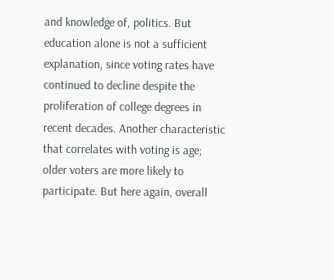and knowledge of, politics. But education alone is not a sufficient explanation, since voting rates have continued to decline despite the proliferation of college degrees in recent decades. Another characteristic that correlates with voting is age; older voters are more likely to participate. But here again, overall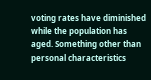voting rates have diminished while the population has aged. Something other than personal characteristics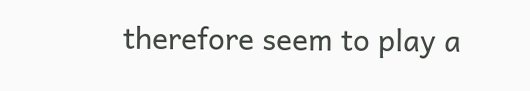therefore seem to play a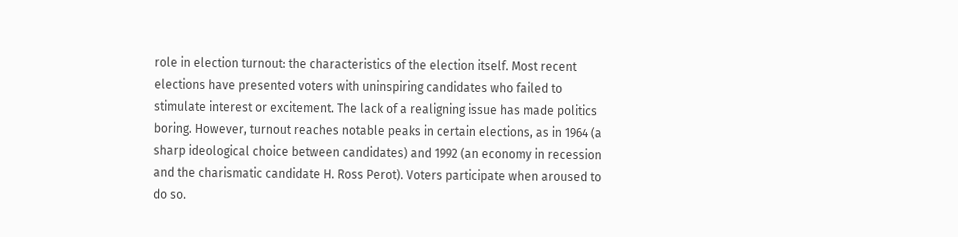role in election turnout: the characteristics of the election itself. Most recent elections have presented voters with uninspiring candidates who failed to stimulate interest or excitement. The lack of a realigning issue has made politics boring. However, turnout reaches notable peaks in certain elections, as in 1964 (a sharp ideological choice between candidates) and 1992 (an economy in recession and the charismatic candidate H. Ross Perot). Voters participate when aroused to do so.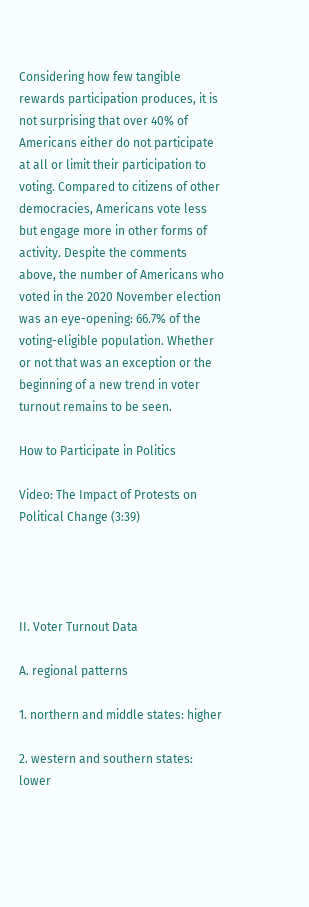Considering how few tangible rewards participation produces, it is not surprising that over 40% of Americans either do not participate at all or limit their participation to voting. Compared to citizens of other democracies, Americans vote less but engage more in other forms of activity. Despite the comments above, the number of Americans who voted in the 2020 November election was an eye-opening: 66.7% of the voting-eligible population. Whether or not that was an exception or the beginning of a new trend in voter turnout remains to be seen.

How to Participate in Politics

Video: The Impact of Protests on Political Change (3:39)




II. Voter Turnout Data

A. regional patterns

1. northern and middle states: higher

2. western and southern states: lower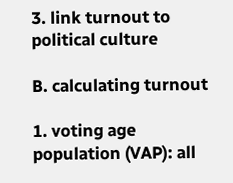3. link turnout to political culture

B. calculating turnout

1. voting age population (VAP): all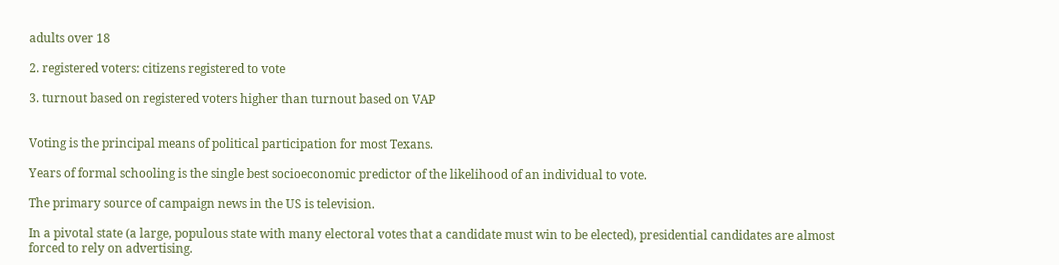adults over 18

2. registered voters: citizens registered to vote

3. turnout based on registered voters higher than turnout based on VAP


Voting is the principal means of political participation for most Texans.

Years of formal schooling is the single best socioeconomic predictor of the likelihood of an individual to vote.

The primary source of campaign news in the US is television.

In a pivotal state (a large, populous state with many electoral votes that a candidate must win to be elected), presidential candidates are almost forced to rely on advertising.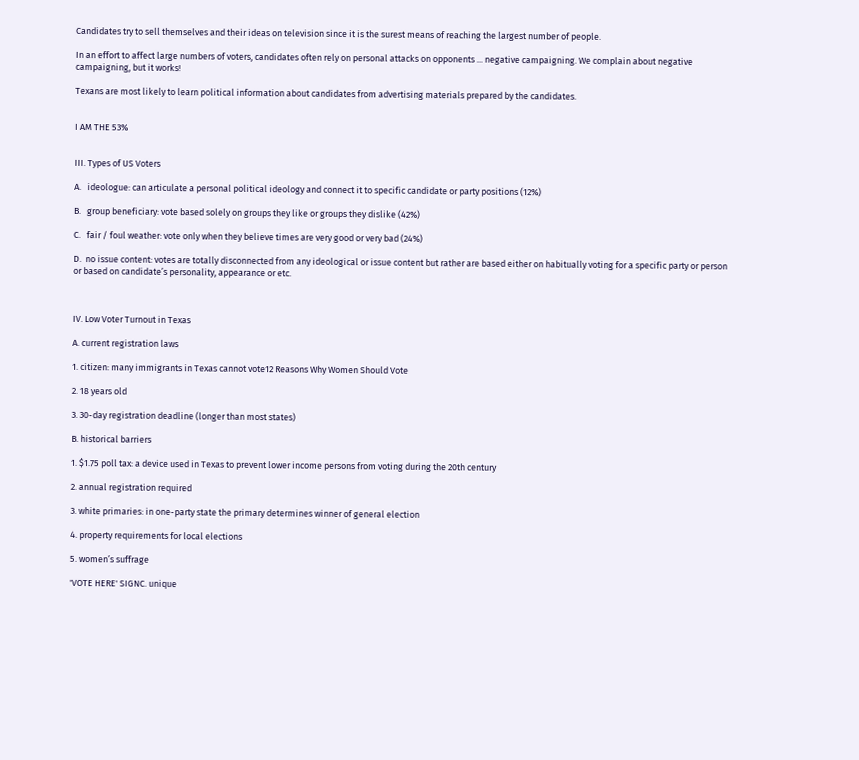Candidates try to sell themselves and their ideas on television since it is the surest means of reaching the largest number of people.

In an effort to affect large numbers of voters, candidates often rely on personal attacks on opponents ... negative campaigning. We complain about negative campaigning, but it works!

Texans are most likely to learn political information about candidates from advertising materials prepared by the candidates.


I AM THE 53%


III. Types of US Voters

A.   ideologue: can articulate a personal political ideology and connect it to specific candidate or party positions (12%)

B.   group beneficiary: vote based solely on groups they like or groups they dislike (42%)

C.   fair / foul weather: vote only when they believe times are very good or very bad (24%)

D.  no issue content: votes are totally disconnected from any ideological or issue content but rather are based either on habitually voting for a specific party or person or based on candidate’s personality, appearance or etc.



IV. Low Voter Turnout in Texas

A. current registration laws

1. citizen: many immigrants in Texas cannot vote12 Reasons Why Women Should Vote

2. 18 years old

3. 30-day registration deadline (longer than most states)

B. historical barriers

1. $1.75 poll tax: a device used in Texas to prevent lower income persons from voting during the 20th century

2. annual registration required

3. white primaries: in one-party state the primary determines winner of general election

4. property requirements for local elections

5. women’s suffrage

'VOTE HERE' SIGNC. unique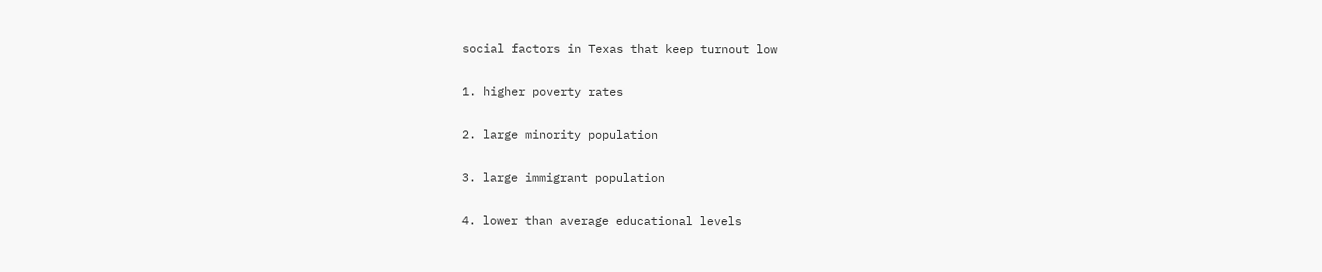social factors in Texas that keep turnout low

1. higher poverty rates

2. large minority population

3. large immigrant population

4. lower than average educational levels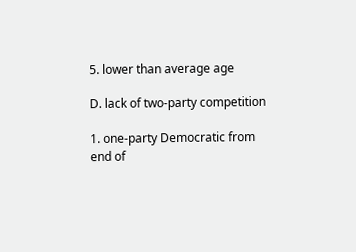5. lower than average age

D. lack of two-party competition

1. one-party Democratic from end of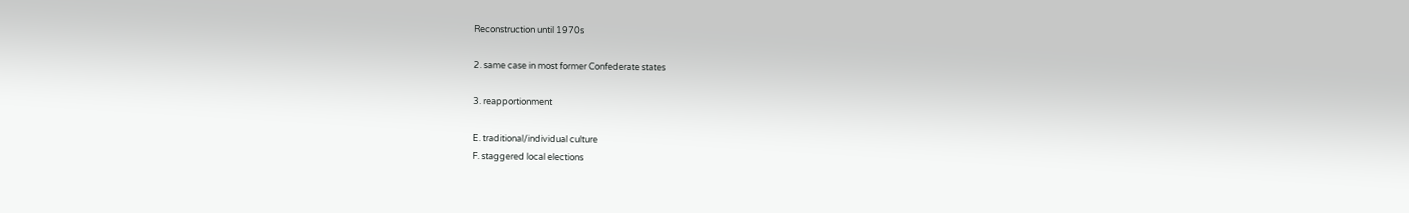Reconstruction until 1970s

2. same case in most former Confederate states

3. reapportionment

E. traditional/individual culture
F. staggered local elections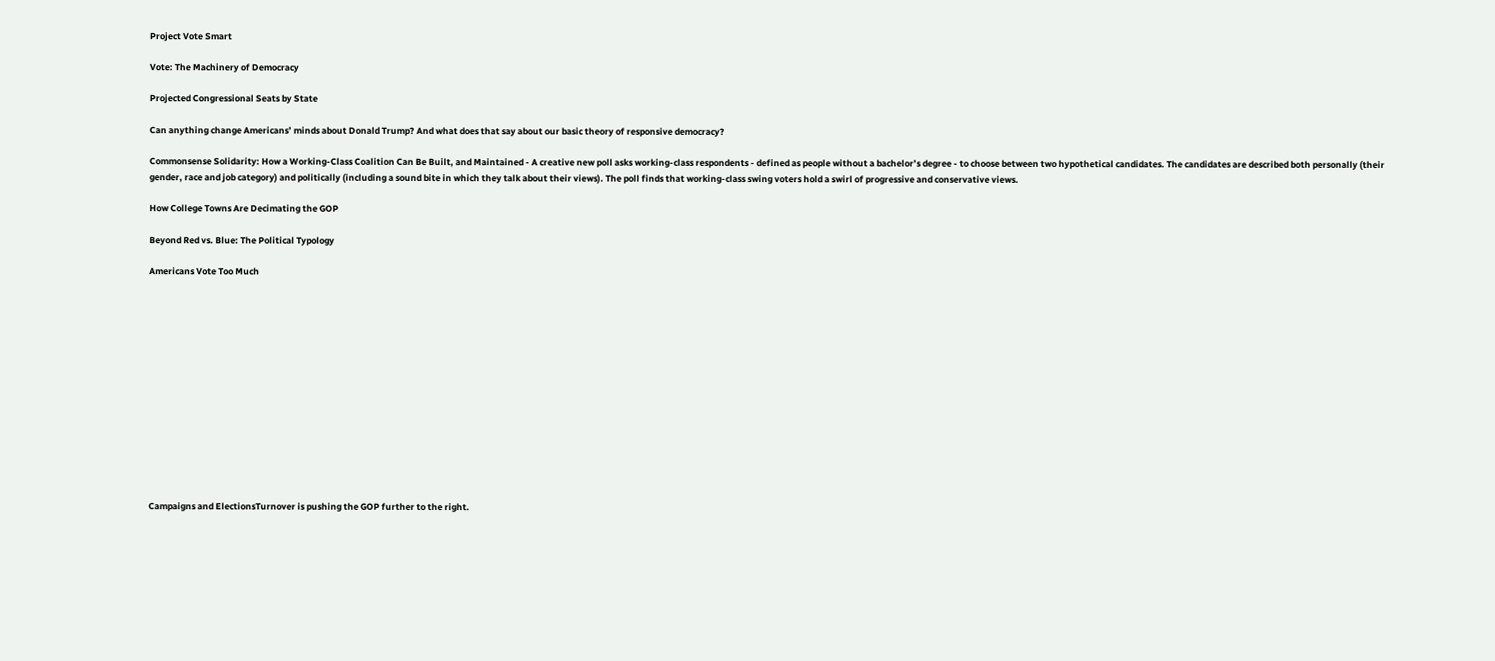Project Vote Smart

Vote: The Machinery of Democracy

Projected Congressional Seats by State

Can anything change Americans’ minds about Donald Trump? And what does that say about our basic theory of responsive democracy?

Commonsense Solidarity: How a Working-Class Coalition Can Be Built, and Maintained - A creative new poll asks working-class respondents - defined as people without a bachelor’s degree - to choose between two hypothetical candidates. The candidates are described both personally (their gender, race and job category) and politically (including a sound bite in which they talk about their views). The poll finds that working-class swing voters hold a swirl of progressive and conservative views.

How College Towns Are Decimating the GOP

Beyond Red vs. Blue: The Political Typology

Americans Vote Too Much














Campaigns and ElectionsTurnover is pushing the GOP further to the right.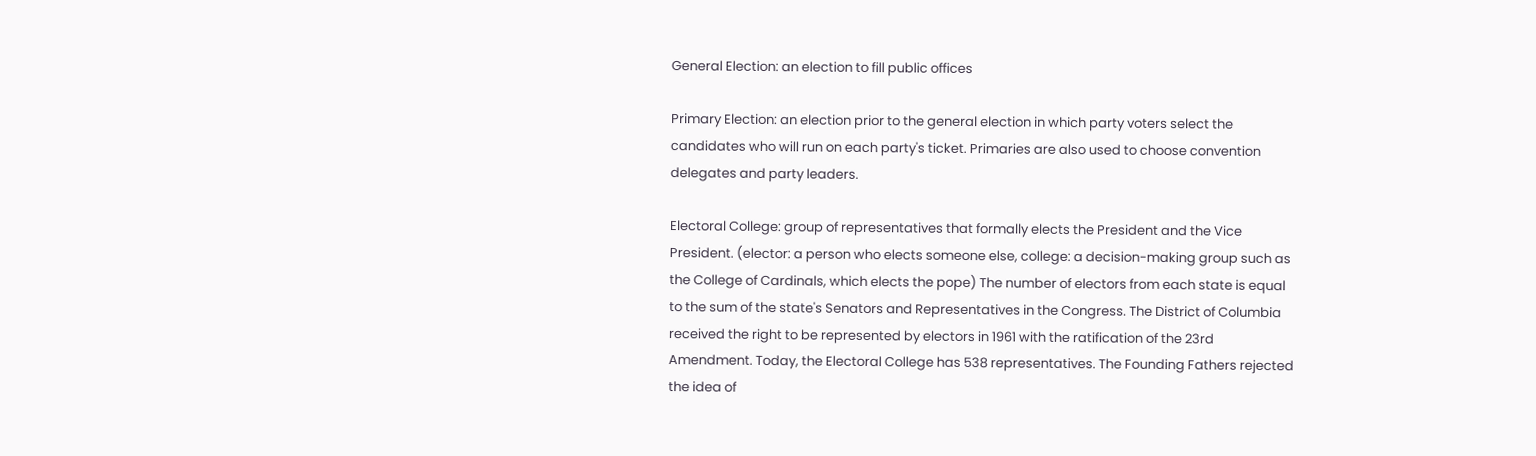General Election: an election to fill public offices

Primary Election: an election prior to the general election in which party voters select the candidates who will run on each party's ticket. Primaries are also used to choose convention delegates and party leaders.

Electoral College: group of representatives that formally elects the President and the Vice President. (elector: a person who elects someone else, college: a decision-making group such as the College of Cardinals, which elects the pope) The number of electors from each state is equal to the sum of the state's Senators and Representatives in the Congress. The District of Columbia received the right to be represented by electors in 1961 with the ratification of the 23rd Amendment. Today, the Electoral College has 538 representatives. The Founding Fathers rejected the idea of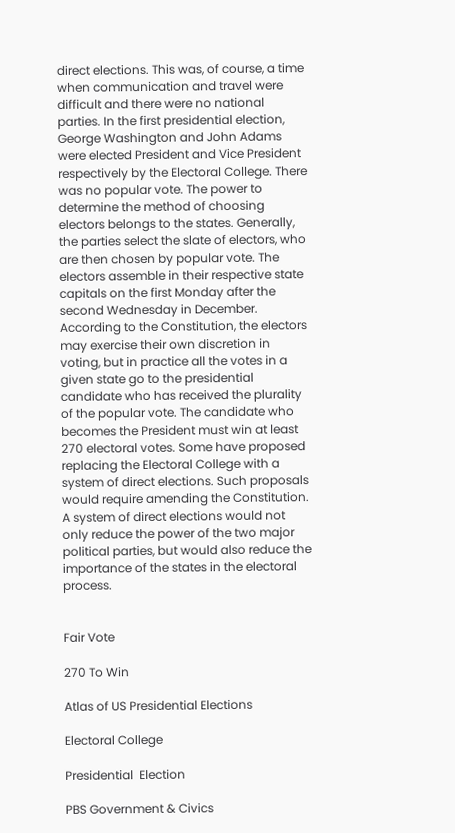direct elections. This was, of course, a time when communication and travel were difficult and there were no national parties. In the first presidential election, George Washington and John Adams were elected President and Vice President respectively by the Electoral College. There was no popular vote. The power to determine the method of choosing electors belongs to the states. Generally, the parties select the slate of electors, who are then chosen by popular vote. The electors assemble in their respective state capitals on the first Monday after the second Wednesday in December. According to the Constitution, the electors may exercise their own discretion in voting, but in practice all the votes in a given state go to the presidential candidate who has received the plurality of the popular vote. The candidate who becomes the President must win at least 270 electoral votes. Some have proposed replacing the Electoral College with a system of direct elections. Such proposals would require amending the Constitution. A system of direct elections would not only reduce the power of the two major political parties, but would also reduce the importance of the states in the electoral process.


Fair Vote

270 To Win

Atlas of US Presidential Elections

Electoral College

Presidential  Election

PBS Government & Civics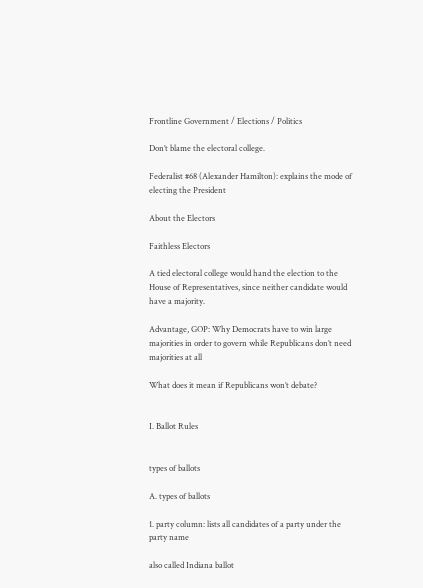Frontline Government / Elections / Politics

Don’t blame the electoral college.

Federalist #68 (Alexander Hamilton): explains the mode of electing the President

About the Electors

Faithless Electors

A tied electoral college would hand the election to the House of Representatives, since neither candidate would have a majority.

Advantage, GOP: Why Democrats have to win large majorities in order to govern while Republicans don’t need majorities at all

What does it mean if Republicans won’t debate?


I. Ballot Rules


types of ballots

A. types of ballots

1. party column: lists all candidates of a party under the party name

also called Indiana ballot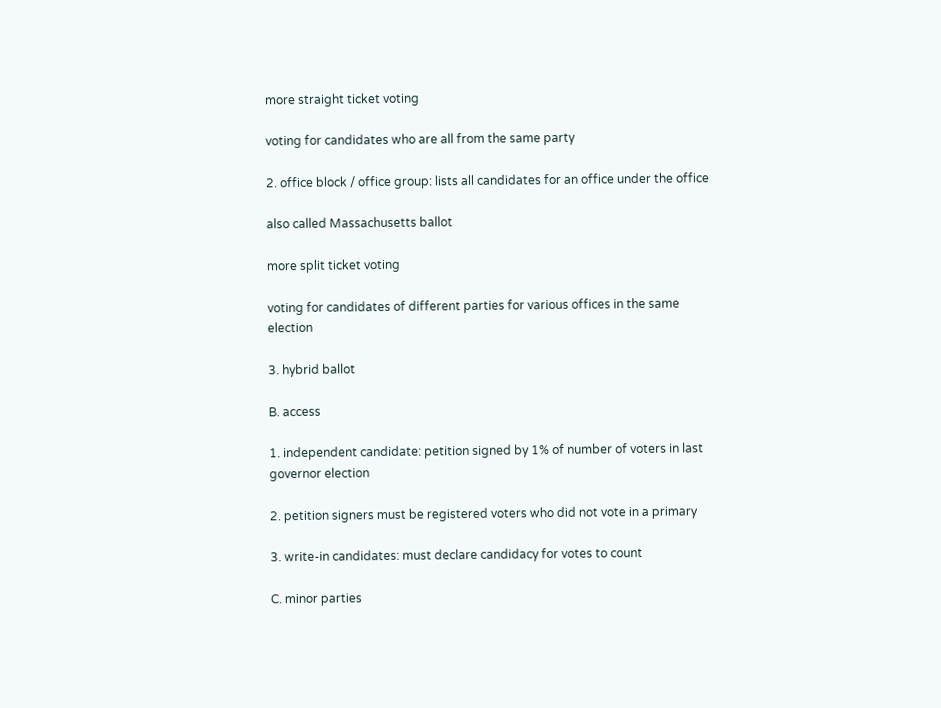more straight ticket voting

voting for candidates who are all from the same party

2. office block / office group: lists all candidates for an office under the office

also called Massachusetts ballot

more split ticket voting

voting for candidates of different parties for various offices in the same election

3. hybrid ballot

B. access

1. independent candidate: petition signed by 1% of number of voters in last governor election

2. petition signers must be registered voters who did not vote in a primary

3. write-in candidates: must declare candidacy for votes to count

C. minor parties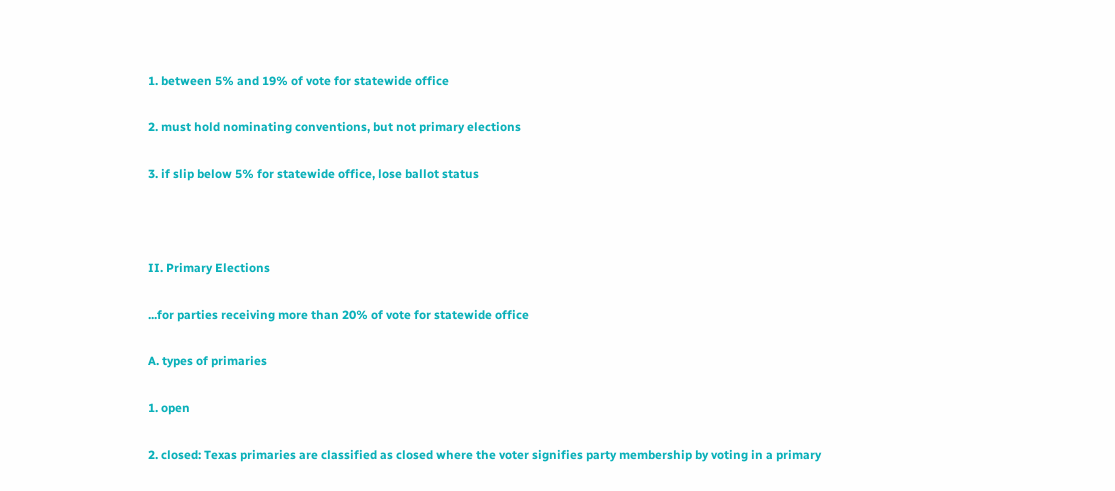1. between 5% and 19% of vote for statewide office

2. must hold nominating conventions, but not primary elections

3. if slip below 5% for statewide office, lose ballot status



II. Primary Elections

...for parties receiving more than 20% of vote for statewide office

A. types of primaries

1. open

2. closed: Texas primaries are classified as closed where the voter signifies party membership by voting in a primary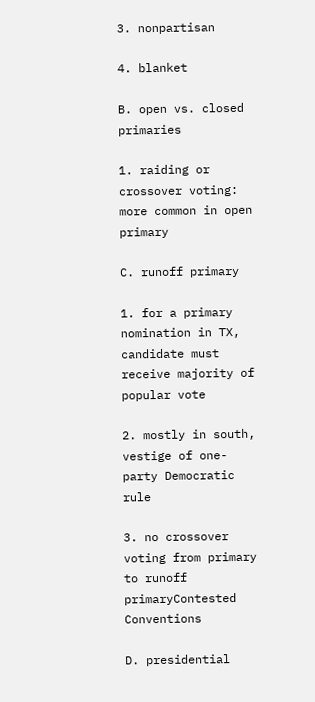3. nonpartisan

4. blanket

B. open vs. closed primaries

1. raiding or crossover voting: more common in open primary

C. runoff primary

1. for a primary nomination in TX, candidate must receive majority of popular vote

2. mostly in south, vestige of one-party Democratic rule

3. no crossover voting from primary to runoff primaryContested Conventions

D. presidential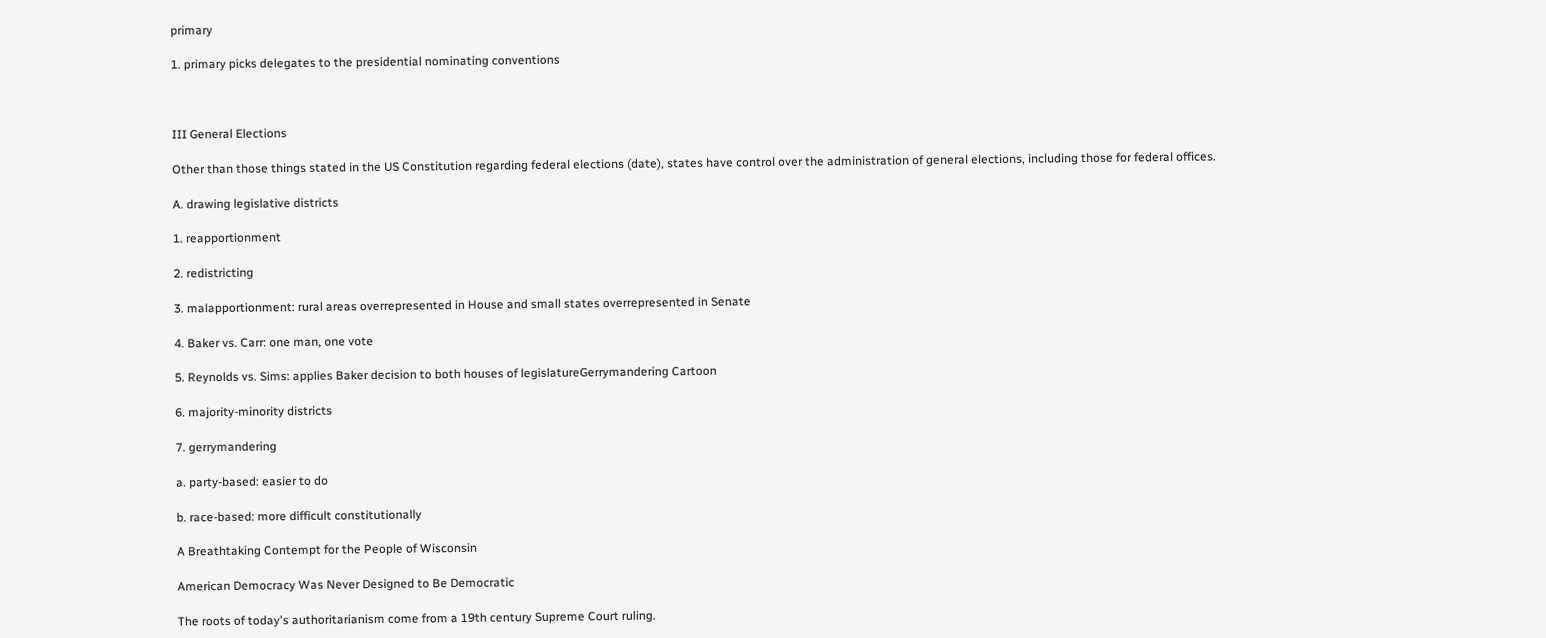primary

1. primary picks delegates to the presidential nominating conventions



III General Elections

Other than those things stated in the US Constitution regarding federal elections (date), states have control over the administration of general elections, including those for federal offices.

A. drawing legislative districts

1. reapportionment

2. redistricting

3. malapportionment: rural areas overrepresented in House and small states overrepresented in Senate

4. Baker vs. Carr: one man, one vote

5. Reynolds vs. Sims: applies Baker decision to both houses of legislatureGerrymandering Cartoon

6. majority-minority districts

7. gerrymandering

a. party-based: easier to do

b. race-based: more difficult constitutionally

A Breathtaking Contempt for the People of Wisconsin

American Democracy Was Never Designed to Be Democratic

The roots of today's authoritarianism come from a 19th century Supreme Court ruling.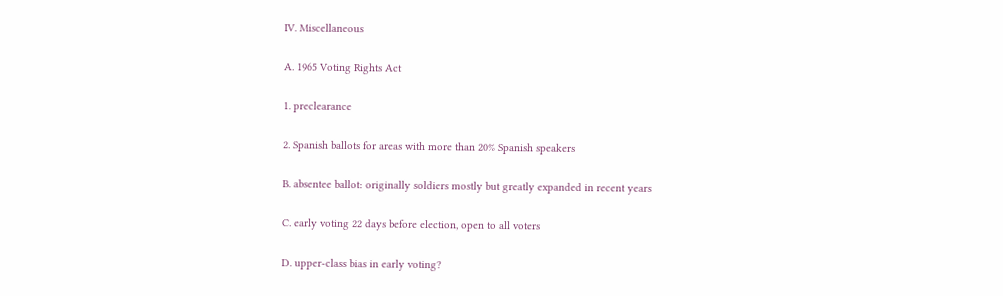IV. Miscellaneous

A. 1965 Voting Rights Act

1. preclearance

2. Spanish ballots for areas with more than 20% Spanish speakers

B. absentee ballot: originally soldiers mostly but greatly expanded in recent years

C. early voting 22 days before election, open to all voters

D. upper-class bias in early voting?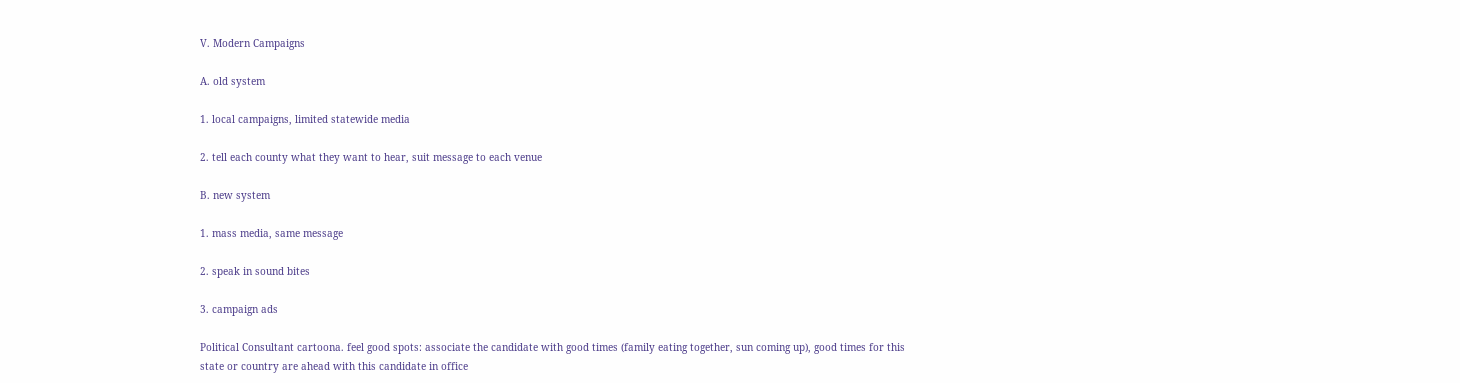V. Modern Campaigns

A. old system

1. local campaigns, limited statewide media

2. tell each county what they want to hear, suit message to each venue

B. new system

1. mass media, same message

2. speak in sound bites

3. campaign ads

Political Consultant cartoona. feel good spots: associate the candidate with good times (family eating together, sun coming up), good times for this state or country are ahead with this candidate in office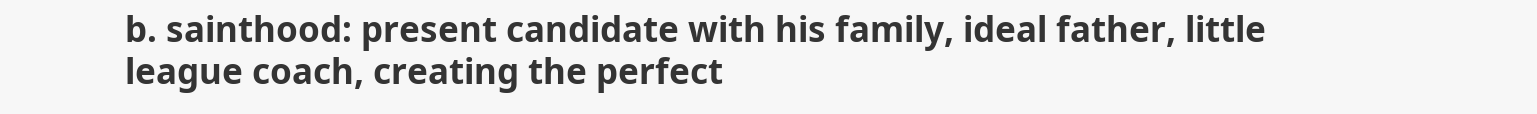b. sainthood: present candidate with his family, ideal father, little league coach, creating the perfect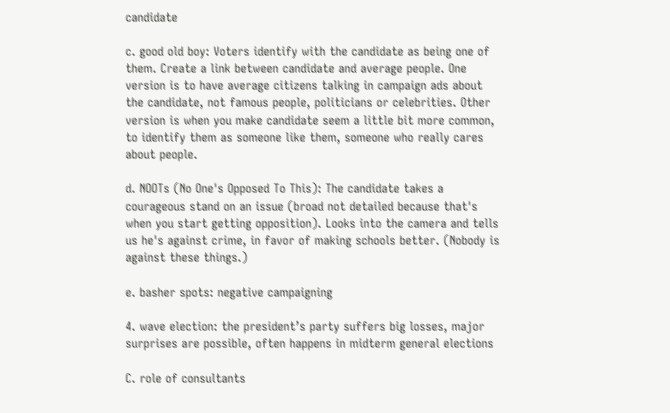candidate

c. good old boy: Voters identify with the candidate as being one of them. Create a link between candidate and average people. One version is to have average citizens talking in campaign ads about the candidate, not famous people, politicians or celebrities. Other version is when you make candidate seem a little bit more common, to identify them as someone like them, someone who really cares about people.

d. NOOTs (No One's Opposed To This): The candidate takes a courageous stand on an issue (broad not detailed because that's when you start getting opposition). Looks into the camera and tells us he's against crime, in favor of making schools better. (Nobody is against these things.)

e. basher spots: negative campaigning

4. wave election: the president’s party suffers big losses, major surprises are possible, often happens in midterm general elections

C. role of consultants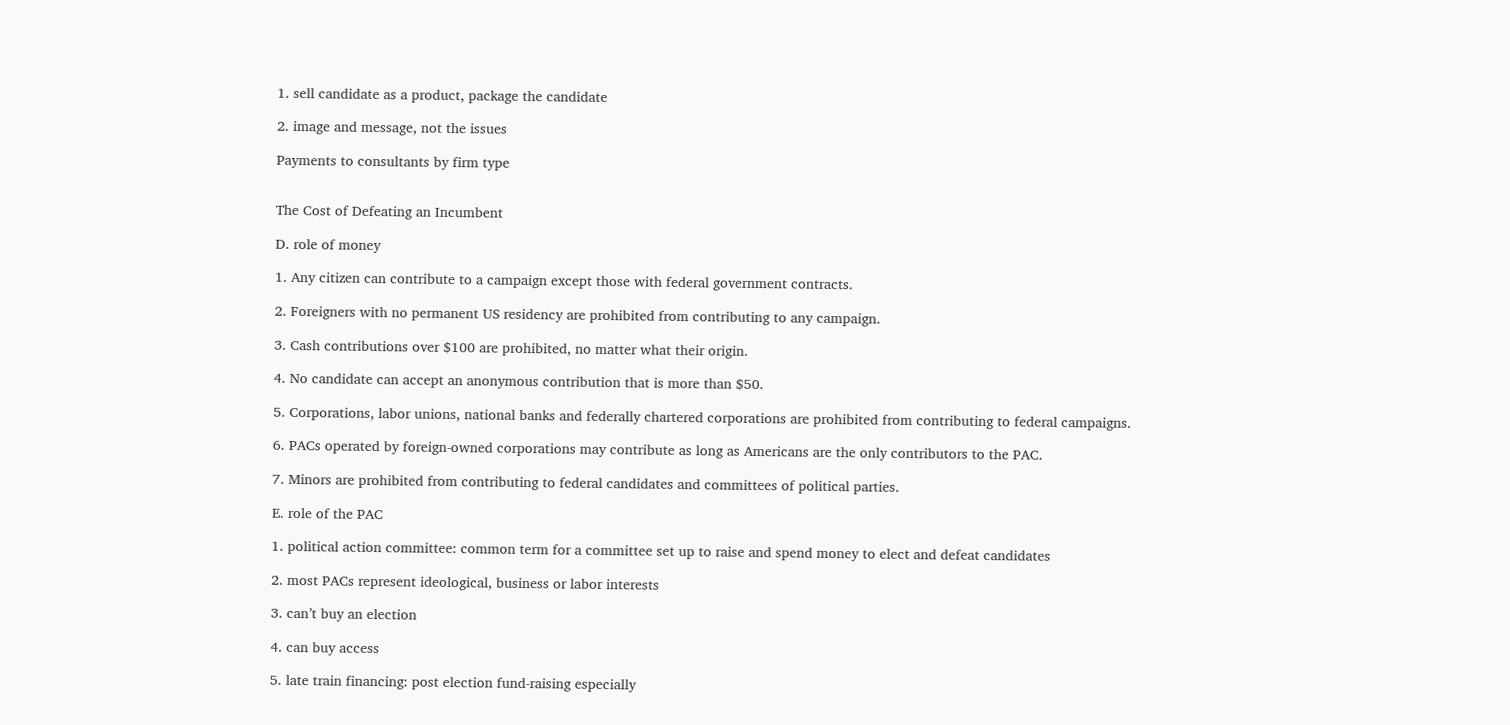1. sell candidate as a product, package the candidate

2. image and message, not the issues

Payments to consultants by firm type


The Cost of Defeating an Incumbent

D. role of money

1. Any citizen can contribute to a campaign except those with federal government contracts.

2. Foreigners with no permanent US residency are prohibited from contributing to any campaign.

3. Cash contributions over $100 are prohibited, no matter what their origin.

4. No candidate can accept an anonymous contribution that is more than $50.

5. Corporations, labor unions, national banks and federally chartered corporations are prohibited from contributing to federal campaigns.

6. PACs operated by foreign-owned corporations may contribute as long as Americans are the only contributors to the PAC.

7. Minors are prohibited from contributing to federal candidates and committees of political parties.

E. role of the PAC

1. political action committee: common term for a committee set up to raise and spend money to elect and defeat candidates

2. most PACs represent ideological, business or labor interests

3. can’t buy an election

4. can buy access

5. late train financing: post election fund-raising especially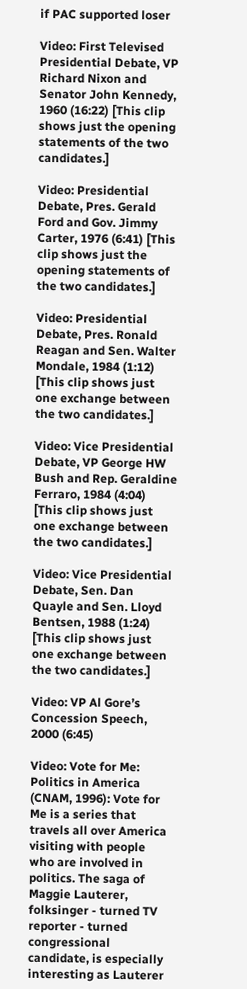if PAC supported loser

Video: First Televised Presidential Debate, VP Richard Nixon and Senator John Kennedy, 1960 (16:22) [This clip shows just the opening statements of the two candidates.]

Video: Presidential Debate, Pres. Gerald Ford and Gov. Jimmy Carter, 1976 (6:41) [This clip shows just the opening statements of the two candidates.]

Video: Presidential Debate, Pres. Ronald Reagan and Sen. Walter Mondale, 1984 (1:12) [This clip shows just one exchange between the two candidates.]

Video: Vice Presidential Debate, VP George HW Bush and Rep. Geraldine Ferraro, 1984 (4:04) [This clip shows just one exchange between the two candidates.]

Video: Vice Presidential Debate, Sen. Dan Quayle and Sen. Lloyd Bentsen, 1988 (1:24) [This clip shows just one exchange between the two candidates.]

Video: VP Al Gore’s Concession Speech, 2000 (6:45)

Video: Vote for Me: Politics in America (CNAM, 1996): Vote for Me is a series that travels all over America visiting with people who are involved in politics. The saga of Maggie Lauterer, folksinger - turned TV reporter - turned congressional candidate, is especially interesting as Lauterer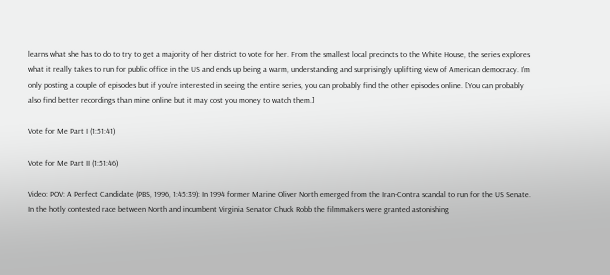learns what she has to do to try to get a majority of her district to vote for her. From the smallest local precincts to the White House, the series explores what it really takes to run for public office in the US and ends up being a warm, understanding and surprisingly uplifting view of American democracy. I’m only posting a couple of episodes but if you’re interested in seeing the entire series, you can probably find the other episodes online. [You can probably also find better recordings than mine online but it may cost you money to watch them.]

Vote for Me Part I (1:51:41)

Vote for Me Part II (1:51:46)

Video: POV: A Perfect Candidate (PBS, 1996, 1:45:39): In 1994 former Marine Oliver North emerged from the Iran-Contra scandal to run for the US Senate. In the hotly contested race between North and incumbent Virginia Senator Chuck Robb the filmmakers were granted astonishing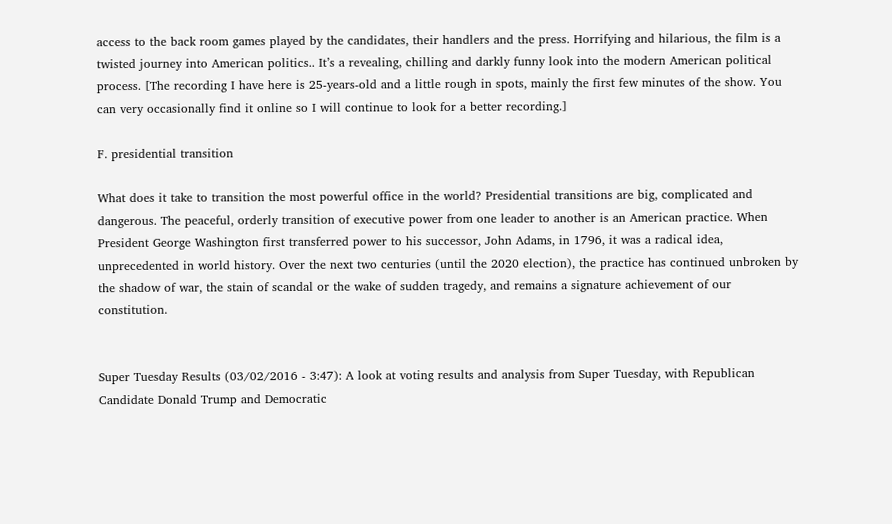access to the back room games played by the candidates, their handlers and the press. Horrifying and hilarious, the film is a twisted journey into American politics.. It’s a revealing, chilling and darkly funny look into the modern American political process. [The recording I have here is 25-years-old and a little rough in spots, mainly the first few minutes of the show. You can very occasionally find it online so I will continue to look for a better recording.]

F. presidential transition

What does it take to transition the most powerful office in the world? Presidential transitions are big, complicated and dangerous. The peaceful, orderly transition of executive power from one leader to another is an American practice. When President George Washington first transferred power to his successor, John Adams, in 1796, it was a radical idea, unprecedented in world history. Over the next two centuries (until the 2020 election), the practice has continued unbroken by the shadow of war, the stain of scandal or the wake of sudden tragedy, and remains a signature achievement of our constitution.


Super Tuesday Results (03/02/2016 - 3:47): A look at voting results and analysis from Super Tuesday, with Republican Candidate Donald Trump and Democratic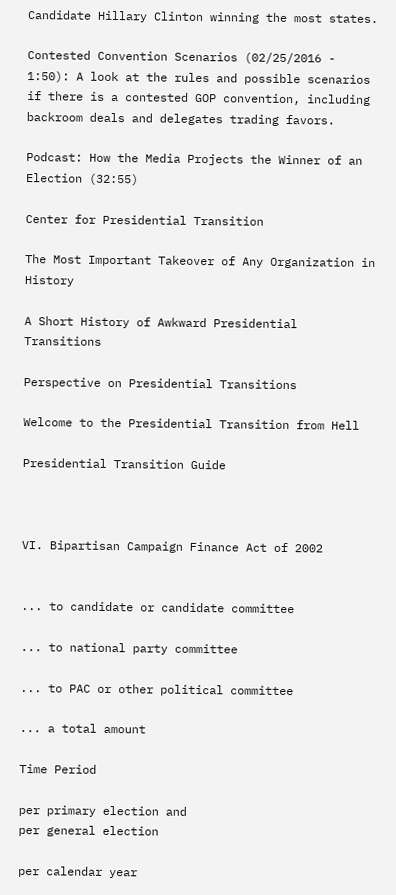Candidate Hillary Clinton winning the most states.

Contested Convention Scenarios (02/25/2016 - 1:50): A look at the rules and possible scenarios if there is a contested GOP convention, including backroom deals and delegates trading favors.

Podcast: How the Media Projects the Winner of an Election (32:55)

Center for Presidential Transition

The Most Important Takeover of Any Organization in History

A Short History of Awkward Presidential Transitions

Perspective on Presidential Transitions

Welcome to the Presidential Transition from Hell

Presidential Transition Guide



VI. Bipartisan Campaign Finance Act of 2002


... to candidate or candidate committee

... to national party committee

... to PAC or other political committee

... a total amount

Time Period

per primary election and
per general election

per calendar year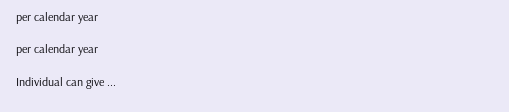per calendar year

per calendar year

Individual can give ...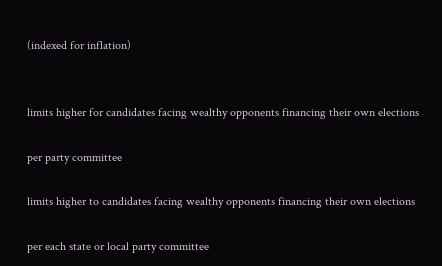(indexed for inflation)


limits higher for candidates facing wealthy opponents financing their own elections

per party committee

limits higher to candidates facing wealthy opponents financing their own elections

per each state or local party committee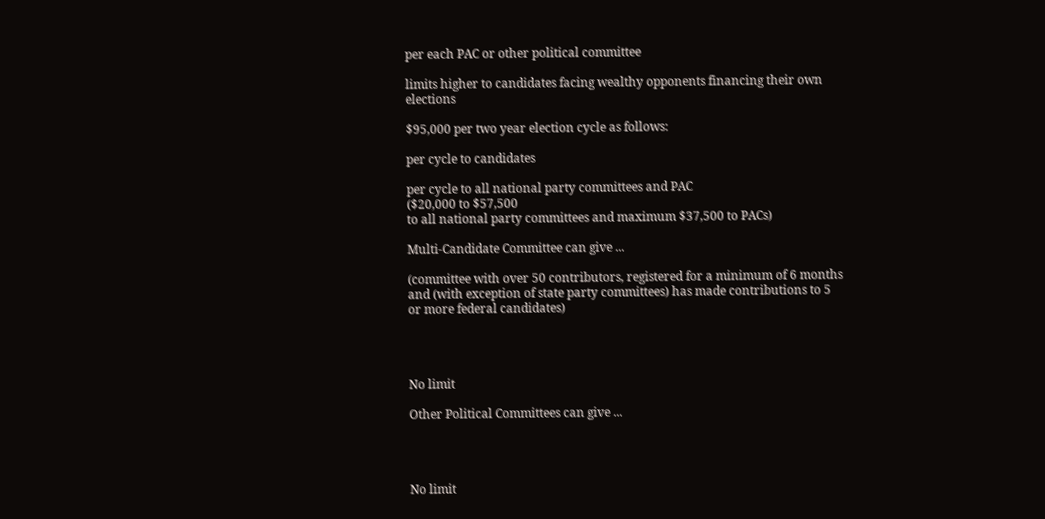per each PAC or other political committee

limits higher to candidates facing wealthy opponents financing their own elections

$95,000 per two year election cycle as follows:

per cycle to candidates

per cycle to all national party committees and PAC
($20,000 to $57,500
to all national party committees and maximum $37,500 to PACs)

Multi-Candidate Committee can give ...

(committee with over 50 contributors, registered for a minimum of 6 months and (with exception of state party committees) has made contributions to 5 or more federal candidates)




No limit

Other Political Committees can give ...




No limit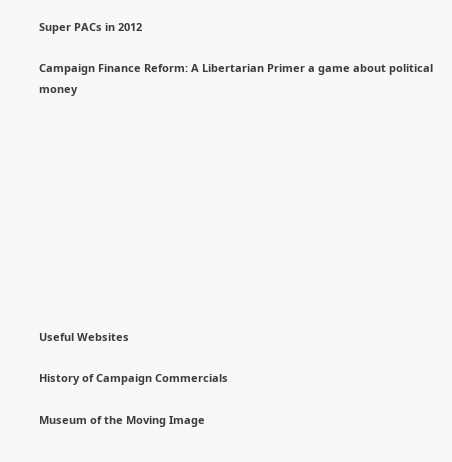Super PACs in 2012

Campaign Finance Reform: A Libertarian Primer a game about political money











Useful Websites

History of Campaign Commercials

Museum of the Moving Image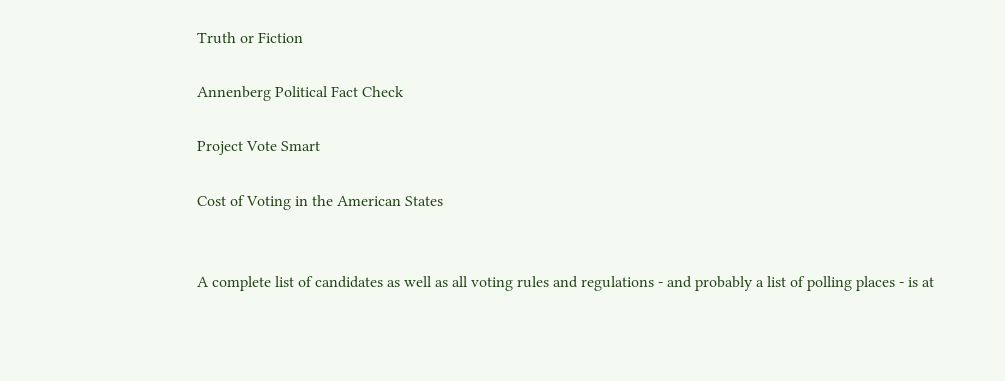Truth or Fiction

Annenberg Political Fact Check

Project Vote Smart

Cost of Voting in the American States


A complete list of candidates as well as all voting rules and regulations - and probably a list of polling places - is at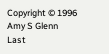Copyright © 1996 Amy S Glenn
Last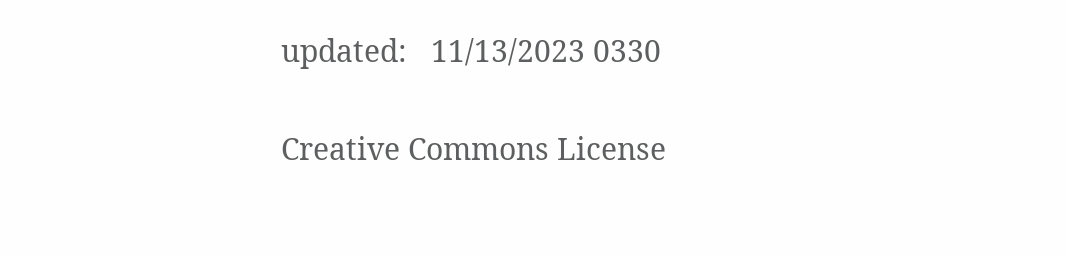updated:   11/13/2023 0330

Creative Commons License